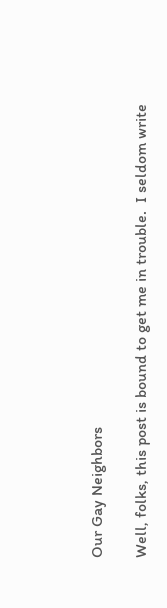Our Gay Neighbors

Well, folks, this post is bound to get me in trouble.  I seldom write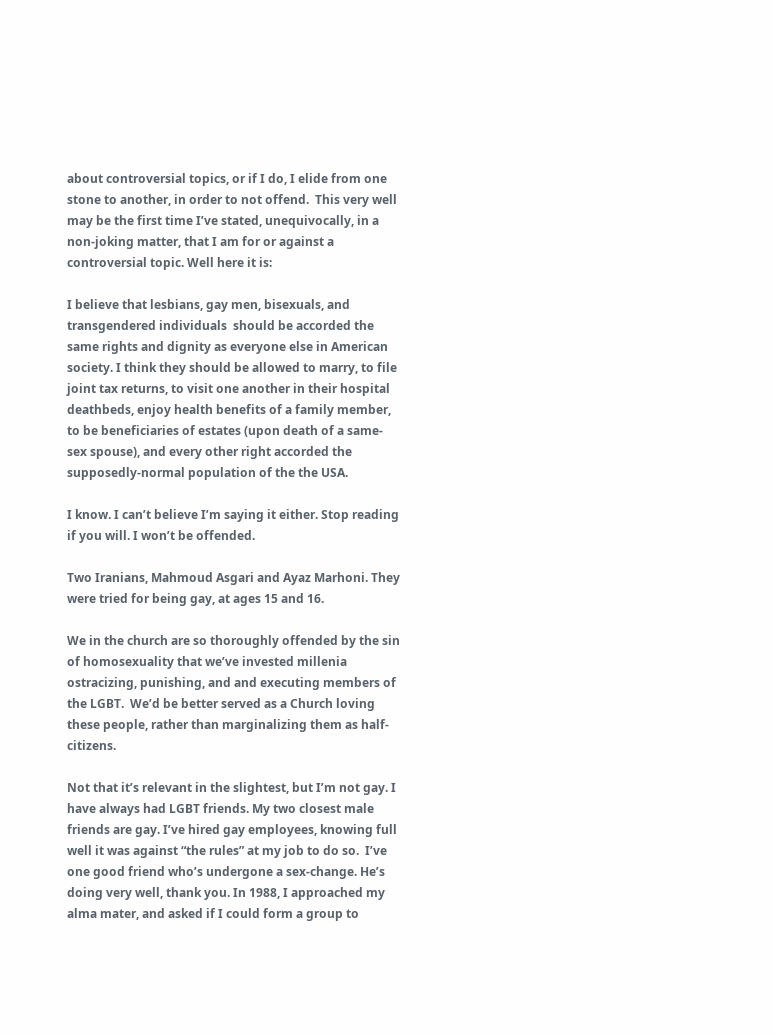about controversial topics, or if I do, I elide from one stone to another, in order to not offend.  This very well may be the first time I’ve stated, unequivocally, in a non-joking matter, that I am for or against a controversial topic. Well here it is:

I believe that lesbians, gay men, bisexuals, and transgendered individuals  should be accorded the same rights and dignity as everyone else in American society. I think they should be allowed to marry, to file joint tax returns, to visit one another in their hospital deathbeds, enjoy health benefits of a family member, to be beneficiaries of estates (upon death of a same-sex spouse), and every other right accorded the supposedly-normal population of the the USA.

I know. I can’t believe I’m saying it either. Stop reading if you will. I won’t be offended.

Two Iranians, Mahmoud Asgari and Ayaz Marhoni. They were tried for being gay, at ages 15 and 16.

We in the church are so thoroughly offended by the sin of homosexuality that we’ve invested millenia ostracizing, punishing, and and executing members of the LGBT.  We’d be better served as a Church loving these people, rather than marginalizing them as half-citizens.

Not that it’s relevant in the slightest, but I’m not gay. I have always had LGBT friends. My two closest male friends are gay. I’ve hired gay employees, knowing full well it was against “the rules” at my job to do so.  I’ve one good friend who’s undergone a sex-change. He’s doing very well, thank you. In 1988, I approached my alma mater, and asked if I could form a group to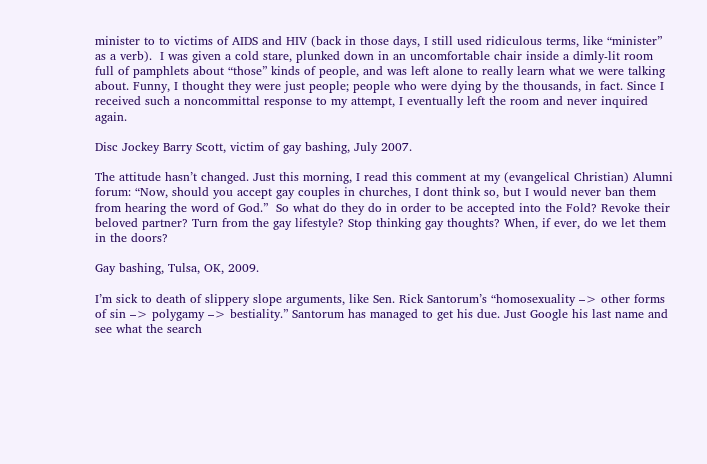minister to to victims of AIDS and HIV (back in those days, I still used ridiculous terms, like “minister” as a verb).  I was given a cold stare, plunked down in an uncomfortable chair inside a dimly-lit room full of pamphlets about “those” kinds of people, and was left alone to really learn what we were talking about. Funny, I thought they were just people; people who were dying by the thousands, in fact. Since I received such a noncommittal response to my attempt, I eventually left the room and never inquired again.

Disc Jockey Barry Scott, victim of gay bashing, July 2007.

The attitude hasn’t changed. Just this morning, I read this comment at my (evangelical Christian) Alumni forum: “Now, should you accept gay couples in churches, I dont think so, but I would never ban them from hearing the word of God.”  So what do they do in order to be accepted into the Fold? Revoke their beloved partner? Turn from the gay lifestyle? Stop thinking gay thoughts? When, if ever, do we let them in the doors?

Gay bashing, Tulsa, OK, 2009.

I’m sick to death of slippery slope arguments, like Sen. Rick Santorum’s “homosexuality –> other forms of sin –> polygamy –> bestiality.” Santorum has managed to get his due. Just Google his last name and see what the search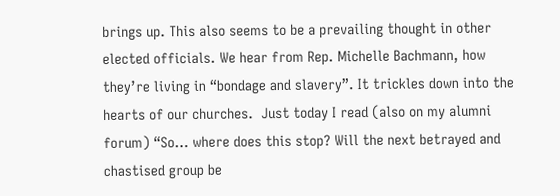brings up. This also seems to be a prevailing thought in other elected officials. We hear from Rep. Michelle Bachmann, how they’re living in “bondage and slavery”. It trickles down into the hearts of our churches.  Just today I read (also on my alumni forum) “So… where does this stop? Will the next betrayed and chastised group be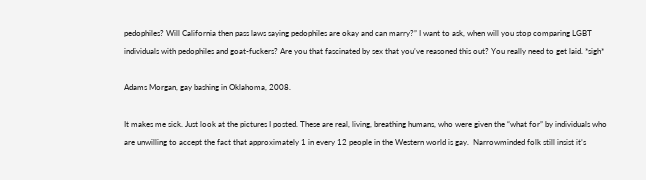pedophiles? Will California then pass laws saying pedophiles are okay and can marry?” I want to ask, when will you stop comparing LGBT individuals with pedophiles and goat-fuckers? Are you that fascinated by sex that you’ve reasoned this out? You really need to get laid. *sigh*

Adams Morgan, gay bashing in Oklahoma, 2008.

It makes me sick. Just look at the pictures I posted. These are real, living, breathing humans, who were given the “what for” by individuals who are unwilling to accept the fact that approximately 1 in every 12 people in the Western world is gay.  Narrowminded folk still insist it’s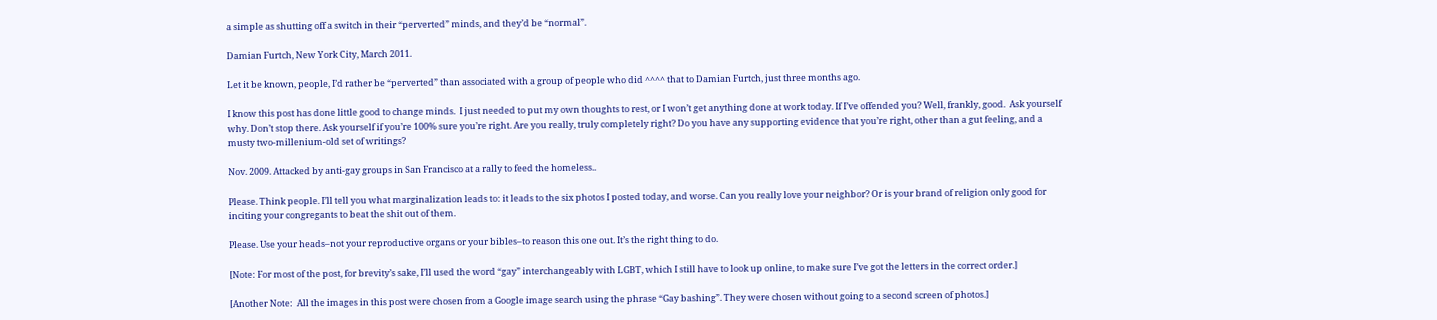a simple as shutting off a switch in their “perverted” minds, and they’d be “normal”.

Damian Furtch, New York City, March 2011.

Let it be known, people, I’d rather be “perverted” than associated with a group of people who did ^^^^ that to Damian Furtch, just three months ago.

I know this post has done little good to change minds.  I just needed to put my own thoughts to rest, or I won’t get anything done at work today. If I’ve offended you? Well, frankly, good.  Ask yourself why. Don’t stop there. Ask yourself if you’re 100% sure you’re right. Are you really, truly completely right? Do you have any supporting evidence that you’re right, other than a gut feeling, and a musty two-millenium-old set of writings?

Nov. 2009. Attacked by anti-gay groups in San Francisco at a rally to feed the homeless..

Please. Think people. I’ll tell you what marginalization leads to: it leads to the six photos I posted today, and worse. Can you really love your neighbor? Or is your brand of religion only good for inciting your congregants to beat the shit out of them.

Please. Use your heads–not your reproductive organs or your bibles–to reason this one out. It’s the right thing to do.

[Note: For most of the post, for brevity’s sake, I’ll used the word “gay” interchangeably with LGBT, which I still have to look up online, to make sure I’ve got the letters in the correct order.]

[Another Note:  All the images in this post were chosen from a Google image search using the phrase “Gay bashing”. They were chosen without going to a second screen of photos.]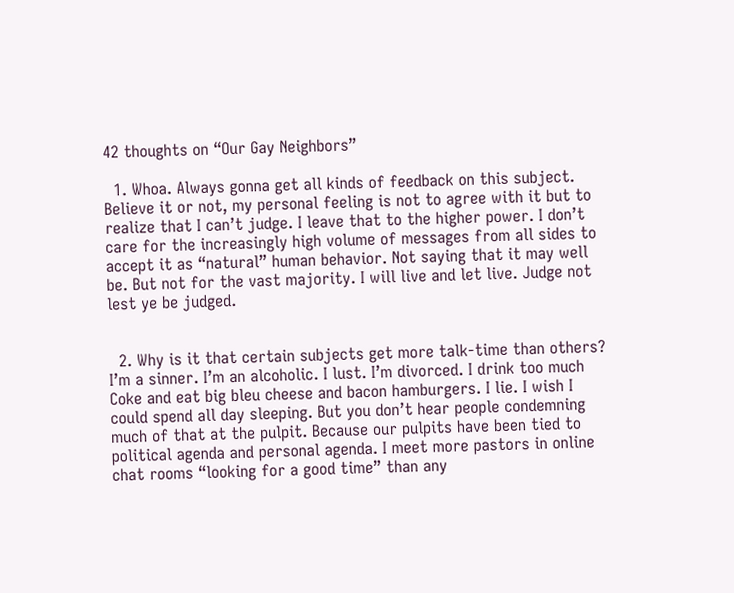42 thoughts on “Our Gay Neighbors”

  1. Whoa. Always gonna get all kinds of feedback on this subject. Believe it or not, my personal feeling is not to agree with it but to realize that I can’t judge. I leave that to the higher power. I don’t care for the increasingly high volume of messages from all sides to accept it as “natural” human behavior. Not saying that it may well be. But not for the vast majority. I will live and let live. Judge not lest ye be judged.


  2. Why is it that certain subjects get more talk-time than others? I’m a sinner. I’m an alcoholic. I lust. I’m divorced. I drink too much Coke and eat big bleu cheese and bacon hamburgers. I lie. I wish I could spend all day sleeping. But you don’t hear people condemning much of that at the pulpit. Because our pulpits have been tied to political agenda and personal agenda. I meet more pastors in online chat rooms “looking for a good time” than any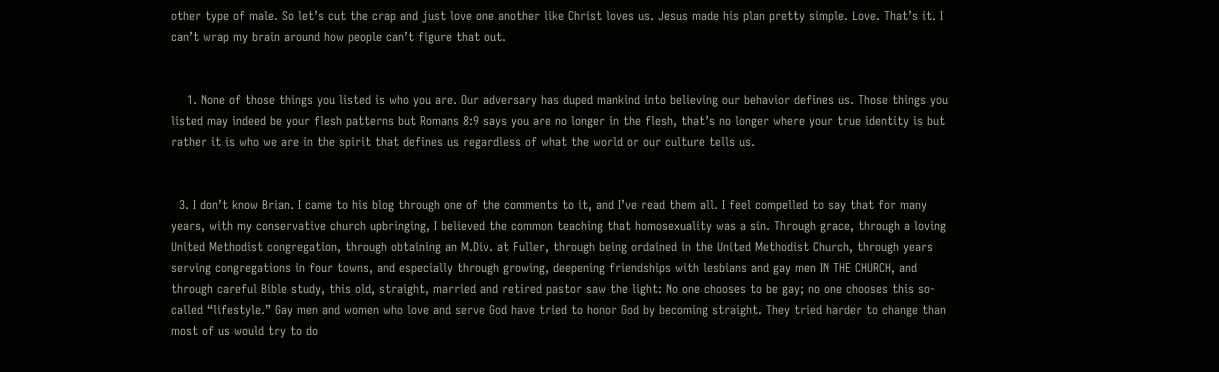other type of male. So let’s cut the crap and just love one another like Christ loves us. Jesus made his plan pretty simple. Love. That’s it. I can’t wrap my brain around how people can’t figure that out.


    1. None of those things you listed is who you are. Our adversary has duped mankind into believing our behavior defines us. Those things you listed may indeed be your flesh patterns but Romans 8:9 says you are no longer in the flesh, that’s no longer where your true identity is but rather it is who we are in the spirit that defines us regardless of what the world or our culture tells us.


  3. I don’t know Brian. I came to his blog through one of the comments to it, and I’ve read them all. I feel compelled to say that for many years, with my conservative church upbringing, I believed the common teaching that homosexuality was a sin. Through grace, through a loving United Methodist congregation, through obtaining an M.Div. at Fuller, through being ordained in the United Methodist Church, through years serving congregations in four towns, and especially through growing, deepening friendships with lesbians and gay men IN THE CHURCH, and through careful Bible study, this old, straight, married and retired pastor saw the light: No one chooses to be gay; no one chooses this so-called “lifestyle.” Gay men and women who love and serve God have tried to honor God by becoming straight. They tried harder to change than most of us would try to do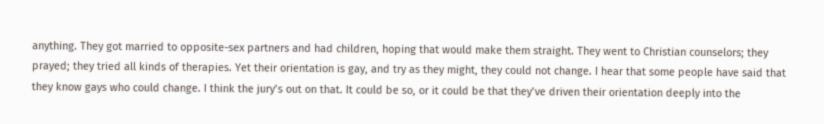anything. They got married to opposite-sex partners and had children, hoping that would make them straight. They went to Christian counselors; they prayed; they tried all kinds of therapies. Yet their orientation is gay, and try as they might, they could not change. I hear that some people have said that they know gays who could change. I think the jury’s out on that. It could be so, or it could be that they’ve driven their orientation deeply into the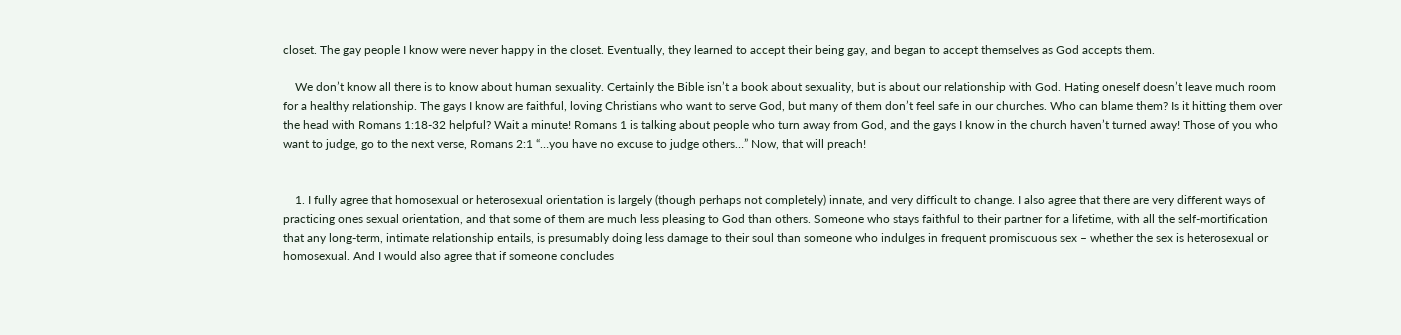closet. The gay people I know were never happy in the closet. Eventually, they learned to accept their being gay, and began to accept themselves as God accepts them.

    We don’t know all there is to know about human sexuality. Certainly the Bible isn’t a book about sexuality, but is about our relationship with God. Hating oneself doesn’t leave much room for a healthy relationship. The gays I know are faithful, loving Christians who want to serve God, but many of them don’t feel safe in our churches. Who can blame them? Is it hitting them over the head with Romans 1:18-32 helpful? Wait a minute! Romans 1 is talking about people who turn away from God, and the gays I know in the church haven’t turned away! Those of you who want to judge, go to the next verse, Romans 2:1 “…you have no excuse to judge others…” Now, that will preach!


    1. I fully agree that homosexual or heterosexual orientation is largely (though perhaps not completely) innate, and very difficult to change. I also agree that there are very different ways of practicing ones sexual orientation, and that some of them are much less pleasing to God than others. Someone who stays faithful to their partner for a lifetime, with all the self-mortification that any long-term, intimate relationship entails, is presumably doing less damage to their soul than someone who indulges in frequent promiscuous sex – whether the sex is heterosexual or homosexual. And I would also agree that if someone concludes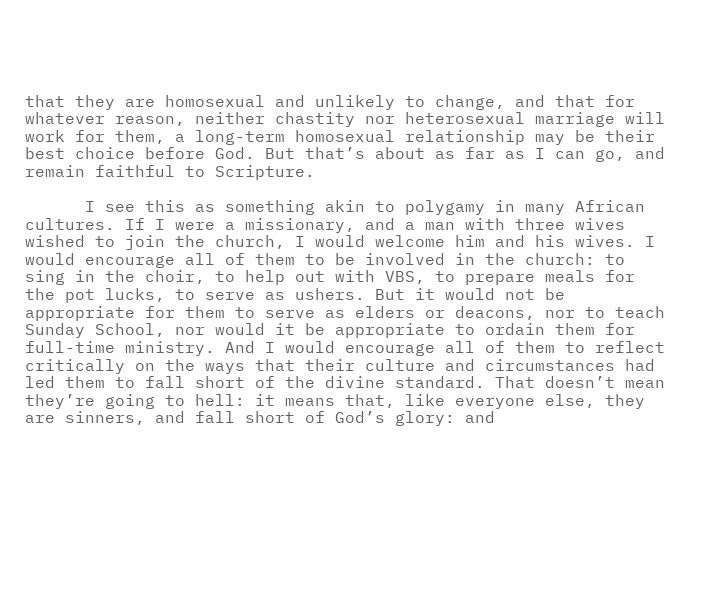that they are homosexual and unlikely to change, and that for whatever reason, neither chastity nor heterosexual marriage will work for them, a long-term homosexual relationship may be their best choice before God. But that’s about as far as I can go, and remain faithful to Scripture.

      I see this as something akin to polygamy in many African cultures. If I were a missionary, and a man with three wives wished to join the church, I would welcome him and his wives. I would encourage all of them to be involved in the church: to sing in the choir, to help out with VBS, to prepare meals for the pot lucks, to serve as ushers. But it would not be appropriate for them to serve as elders or deacons, nor to teach Sunday School, nor would it be appropriate to ordain them for full-time ministry. And I would encourage all of them to reflect critically on the ways that their culture and circumstances had led them to fall short of the divine standard. That doesn’t mean they’re going to hell: it means that, like everyone else, they are sinners, and fall short of God’s glory: and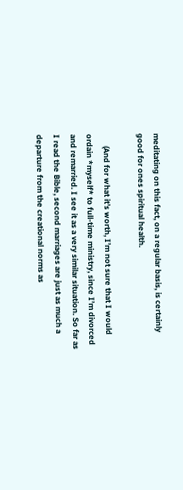meditating on this fact, on a regular basis, is certainly good for ones spiritual health.

      (And for what it’s worth, I’m not sure that I would ordain *myself* to full-time ministry, since I’m divorced and remarried. I see it as a very similar situation. So far as I read the Bible, second marriages are just as much a departure from the creational norms as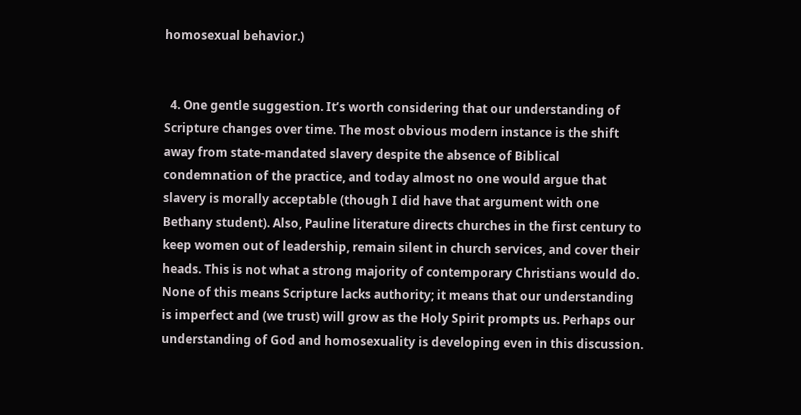homosexual behavior.)


  4. One gentle suggestion. It’s worth considering that our understanding of Scripture changes over time. The most obvious modern instance is the shift away from state-mandated slavery despite the absence of Biblical condemnation of the practice, and today almost no one would argue that slavery is morally acceptable (though I did have that argument with one Bethany student). Also, Pauline literature directs churches in the first century to keep women out of leadership, remain silent in church services, and cover their heads. This is not what a strong majority of contemporary Christians would do. None of this means Scripture lacks authority; it means that our understanding is imperfect and (we trust) will grow as the Holy Spirit prompts us. Perhaps our understanding of God and homosexuality is developing even in this discussion.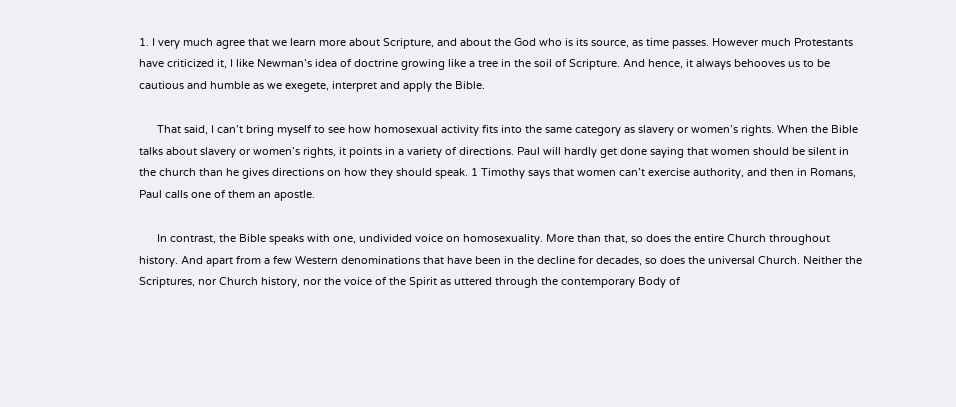1. I very much agree that we learn more about Scripture, and about the God who is its source, as time passes. However much Protestants have criticized it, I like Newman’s idea of doctrine growing like a tree in the soil of Scripture. And hence, it always behooves us to be cautious and humble as we exegete, interpret and apply the Bible.

      That said, I can’t bring myself to see how homosexual activity fits into the same category as slavery or women’s rights. When the Bible talks about slavery or women’s rights, it points in a variety of directions. Paul will hardly get done saying that women should be silent in the church than he gives directions on how they should speak. 1 Timothy says that women can’t exercise authority, and then in Romans, Paul calls one of them an apostle.

      In contrast, the Bible speaks with one, undivided voice on homosexuality. More than that, so does the entire Church throughout history. And apart from a few Western denominations that have been in the decline for decades, so does the universal Church. Neither the Scriptures, nor Church history, nor the voice of the Spirit as uttered through the contemporary Body of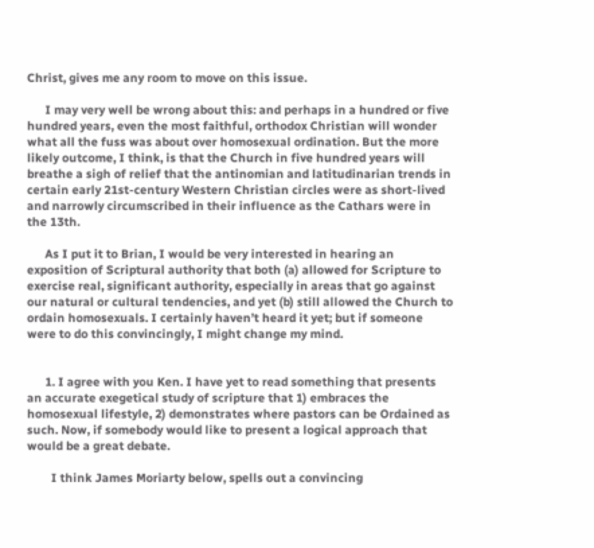Christ, gives me any room to move on this issue.

      I may very well be wrong about this: and perhaps in a hundred or five hundred years, even the most faithful, orthodox Christian will wonder what all the fuss was about over homosexual ordination. But the more likely outcome, I think, is that the Church in five hundred years will breathe a sigh of relief that the antinomian and latitudinarian trends in certain early 21st-century Western Christian circles were as short-lived and narrowly circumscribed in their influence as the Cathars were in the 13th.

      As I put it to Brian, I would be very interested in hearing an exposition of Scriptural authority that both (a) allowed for Scripture to exercise real, significant authority, especially in areas that go against our natural or cultural tendencies, and yet (b) still allowed the Church to ordain homosexuals. I certainly haven’t heard it yet; but if someone were to do this convincingly, I might change my mind.


      1. I agree with you Ken. I have yet to read something that presents an accurate exegetical study of scripture that 1) embraces the homosexual lifestyle, 2) demonstrates where pastors can be Ordained as such. Now, if somebody would like to present a logical approach that would be a great debate.

        I think James Moriarty below, spells out a convincing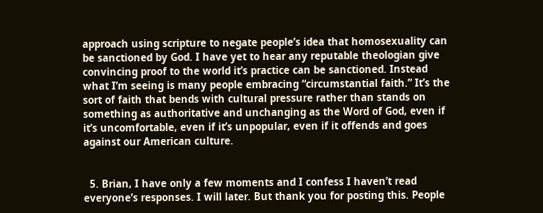approach using scripture to negate people’s idea that homosexuality can be sanctioned by God. I have yet to hear any reputable theologian give convincing proof to the world it’s practice can be sanctioned. Instead what I’m seeing is many people embracing “circumstantial faith.” It’s the sort of faith that bends with cultural pressure rather than stands on something as authoritative and unchanging as the Word of God, even if it’s uncomfortable, even if it’s unpopular, even if it offends and goes against our American culture.


  5. Brian, I have only a few moments and I confess I haven’t read everyone’s responses. I will later. But thank you for posting this. People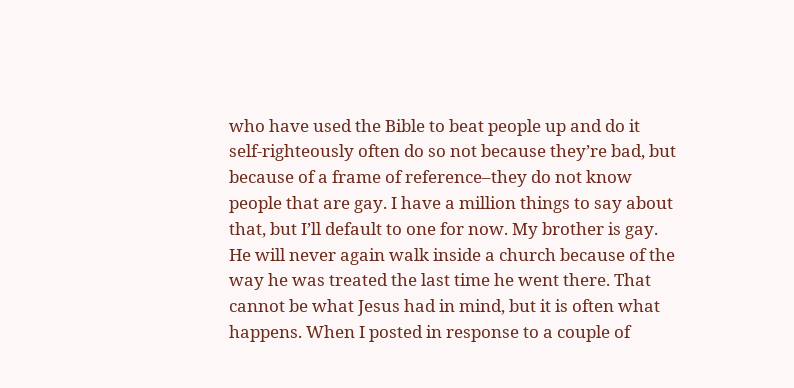who have used the Bible to beat people up and do it self-righteously often do so not because they’re bad, but because of a frame of reference–they do not know people that are gay. I have a million things to say about that, but I’ll default to one for now. My brother is gay. He will never again walk inside a church because of the way he was treated the last time he went there. That cannot be what Jesus had in mind, but it is often what happens. When I posted in response to a couple of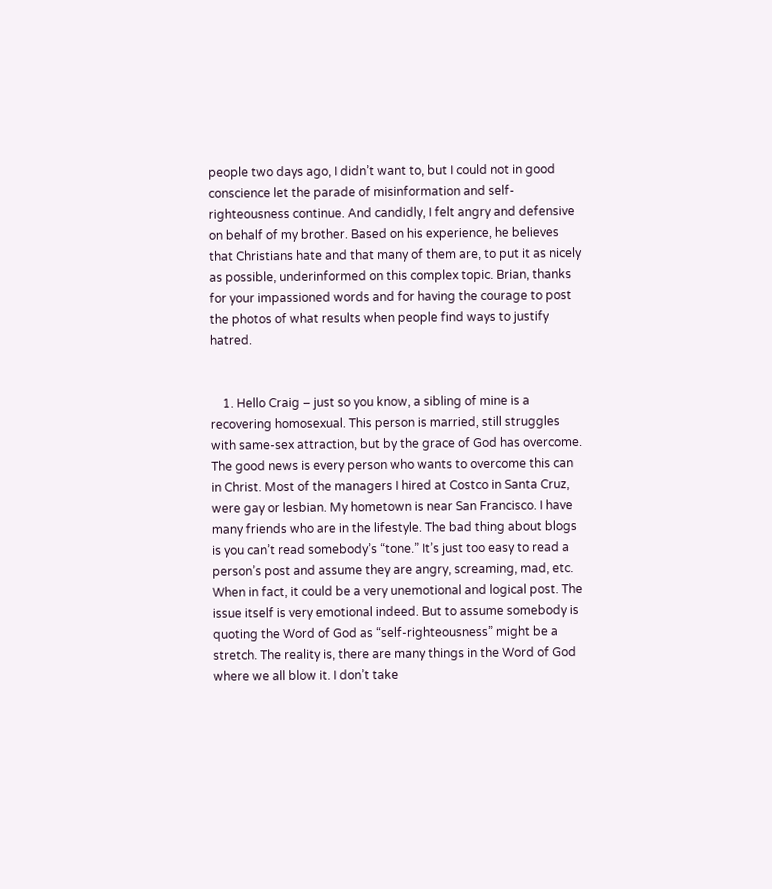people two days ago, I didn’t want to, but I could not in good conscience let the parade of misinformation and self-righteousness continue. And candidly, I felt angry and defensive on behalf of my brother. Based on his experience, he believes that Christians hate and that many of them are, to put it as nicely as possible, underinformed on this complex topic. Brian, thanks for your impassioned words and for having the courage to post the photos of what results when people find ways to justify hatred.


    1. Hello Craig – just so you know, a sibling of mine is a recovering homosexual. This person is married, still struggles with same-sex attraction, but by the grace of God has overcome. The good news is every person who wants to overcome this can in Christ. Most of the managers I hired at Costco in Santa Cruz, were gay or lesbian. My hometown is near San Francisco. I have many friends who are in the lifestyle. The bad thing about blogs is you can’t read somebody’s “tone.” It’s just too easy to read a person’s post and assume they are angry, screaming, mad, etc. When in fact, it could be a very unemotional and logical post. The issue itself is very emotional indeed. But to assume somebody is quoting the Word of God as “self-righteousness” might be a stretch. The reality is, there are many things in the Word of God where we all blow it. I don’t take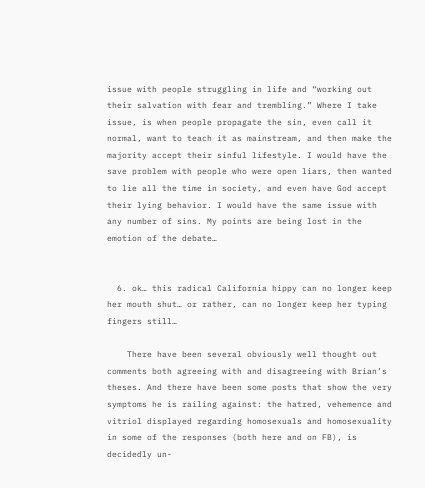issue with people struggling in life and “working out their salvation with fear and trembling.” Where I take issue, is when people propagate the sin, even call it normal, want to teach it as mainstream, and then make the majority accept their sinful lifestyle. I would have the save problem with people who were open liars, then wanted to lie all the time in society, and even have God accept their lying behavior. I would have the same issue with any number of sins. My points are being lost in the emotion of the debate…


  6. ok… this radical California hippy can no longer keep her mouth shut… or rather, can no longer keep her typing fingers still…

    There have been several obviously well thought out comments both agreeing with and disagreeing with Brian’s theses. And there have been some posts that show the very symptoms he is railing against: the hatred, vehemence and vitriol displayed regarding homosexuals and homosexuality in some of the responses (both here and on FB), is decidedly un-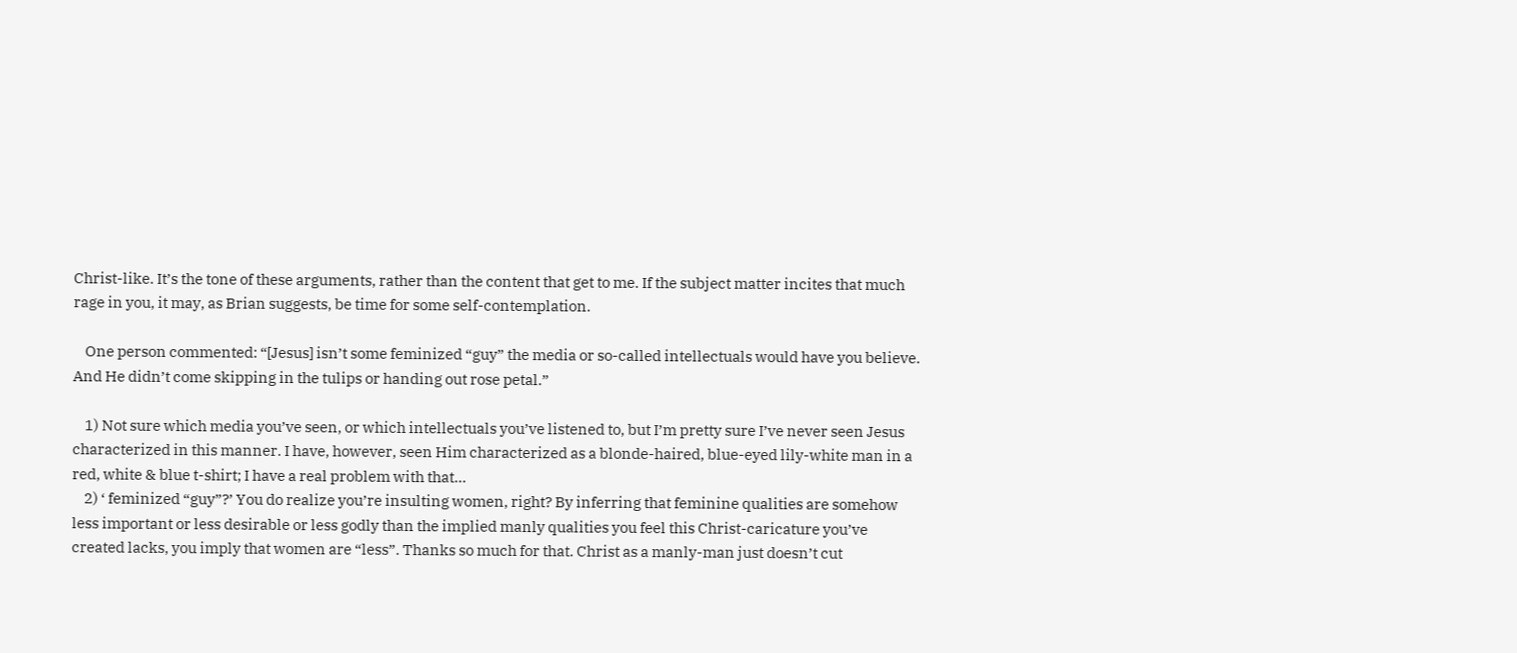Christ-like. It’s the tone of these arguments, rather than the content that get to me. If the subject matter incites that much rage in you, it may, as Brian suggests, be time for some self-contemplation.

    One person commented: “[Jesus] isn’t some feminized “guy” the media or so-called intellectuals would have you believe. And He didn’t come skipping in the tulips or handing out rose petal.”

    1) Not sure which media you’ve seen, or which intellectuals you’ve listened to, but I’m pretty sure I’ve never seen Jesus characterized in this manner. I have, however, seen Him characterized as a blonde-haired, blue-eyed lily-white man in a red, white & blue t-shirt; I have a real problem with that…
    2) ‘ feminized “guy”?’ You do realize you’re insulting women, right? By inferring that feminine qualities are somehow less important or less desirable or less godly than the implied manly qualities you feel this Christ-caricature you’ve created lacks, you imply that women are “less”. Thanks so much for that. Christ as a manly-man just doesn’t cut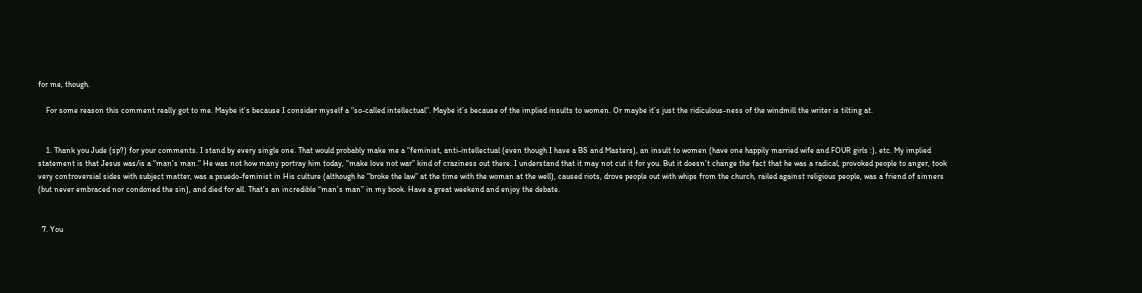for me, though.

    For some reason this comment really got to me. Maybe it’s because I consider myself a “so-called intellectual”. Maybe it’s because of the implied insults to women. Or maybe it’s just the ridiculous-ness of the windmill the writer is tilting at.


    1. Thank you Jude (sp?) for your comments. I stand by every single one. That would probably make me a “feminist, anti-intellectual (even though I have a BS and Masters), an insult to women (have one happily married wife and FOUR girls :), etc. My implied statement is that Jesus was/is a “man’s man.” He was not how many portray him today, “make love not war” kind of craziness out there. I understand that it may not cut it for you. But it doesn’t change the fact that he was a radical, provoked people to anger, took very controversial sides with subject matter, was a psuedo-feminist in His culture (although he “broke the law” at the time with the woman at the well), caused riots, drove people out with whips from the church, railed against religious people, was a friend of sinners (but never embraced nor condoned the sin), and died for all. That’s an incredible “man’s man” in my book. Have a great weekend and enjoy the debate.


  7. You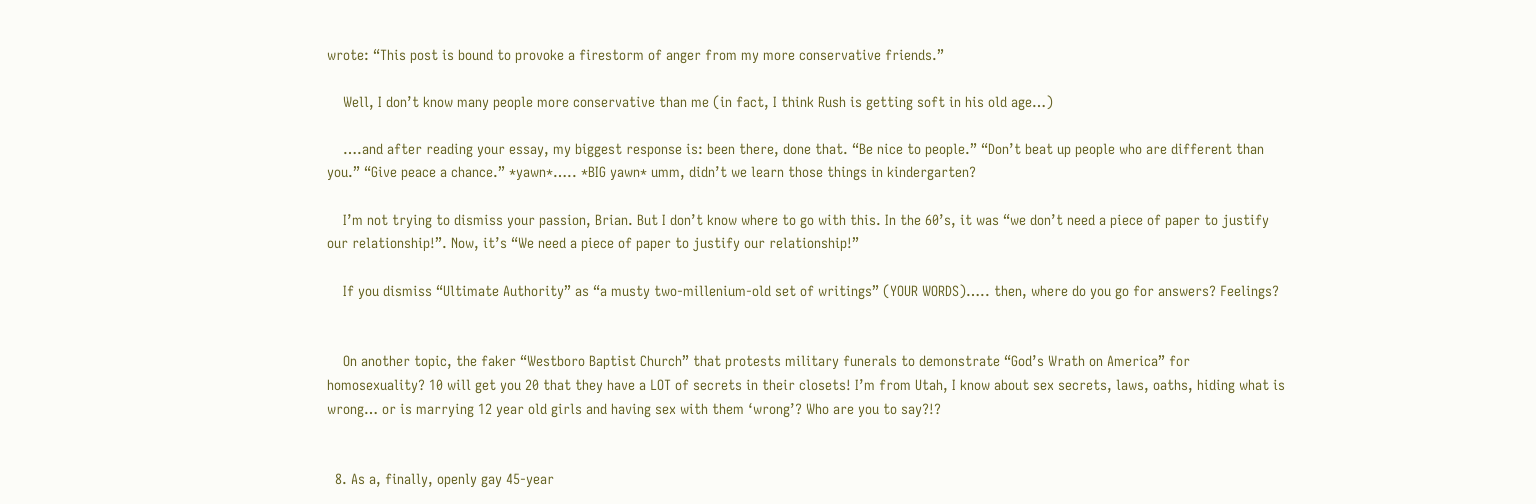wrote: “This post is bound to provoke a firestorm of anger from my more conservative friends.”

    Well, I don’t know many people more conservative than me (in fact, I think Rush is getting soft in his old age…)

    ….and after reading your essay, my biggest response is: been there, done that. “Be nice to people.” “Don’t beat up people who are different than you.” “Give peace a chance.” *yawn*….. *BIG yawn* umm, didn’t we learn those things in kindergarten?

    I’m not trying to dismiss your passion, Brian. But I don’t know where to go with this. In the 60’s, it was “we don’t need a piece of paper to justify our relationship!”. Now, it’s “We need a piece of paper to justify our relationship!”

    If you dismiss “Ultimate Authority” as “a musty two-millenium-old set of writings” (YOUR WORDS)….. then, where do you go for answers? Feelings?


    On another topic, the faker “Westboro Baptist Church” that protests military funerals to demonstrate “God’s Wrath on America” for homosexuality? 10 will get you 20 that they have a LOT of secrets in their closets! I’m from Utah, I know about sex secrets, laws, oaths, hiding what is wrong… or is marrying 12 year old girls and having sex with them ‘wrong’? Who are you to say?!?


  8. As a, finally, openly gay 45-year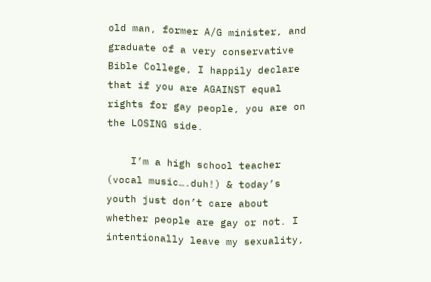old man, former A/G minister, and graduate of a very conservative Bible College, I happily declare that if you are AGAINST equal rights for gay people, you are on the LOSING side.

    I’m a high school teacher (vocal music….duh!) & today’s youth just don’t care about whether people are gay or not. I intentionally leave my sexuality,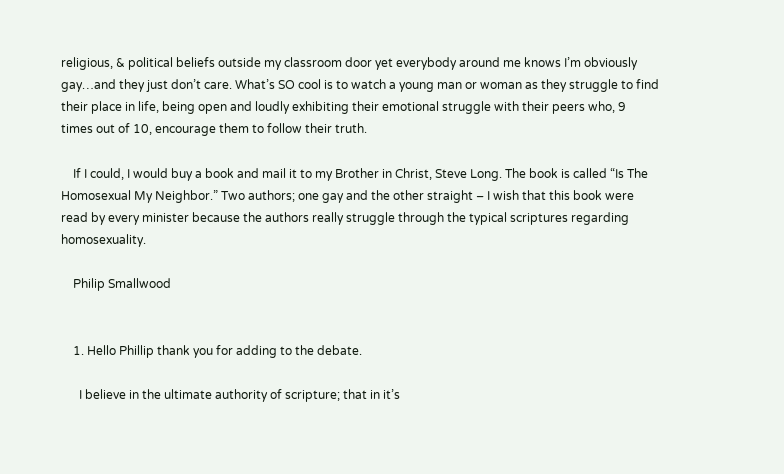religious, & political beliefs outside my classroom door yet everybody around me knows I’m obviously gay…and they just don’t care. What’s SO cool is to watch a young man or woman as they struggle to find their place in life, being open and loudly exhibiting their emotional struggle with their peers who, 9 times out of 10, encourage them to follow their truth.

    If I could, I would buy a book and mail it to my Brother in Christ, Steve Long. The book is called “Is The Homosexual My Neighbor.” Two authors; one gay and the other straight – I wish that this book were read by every minister because the authors really struggle through the typical scriptures regarding homosexuality.

    Philip Smallwood


    1. Hello Phillip thank you for adding to the debate.

      I believe in the ultimate authority of scripture; that in it’s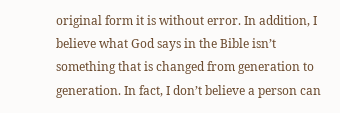original form it is without error. In addition, I believe what God says in the Bible isn’t something that is changed from generation to generation. In fact, I don’t believe a person can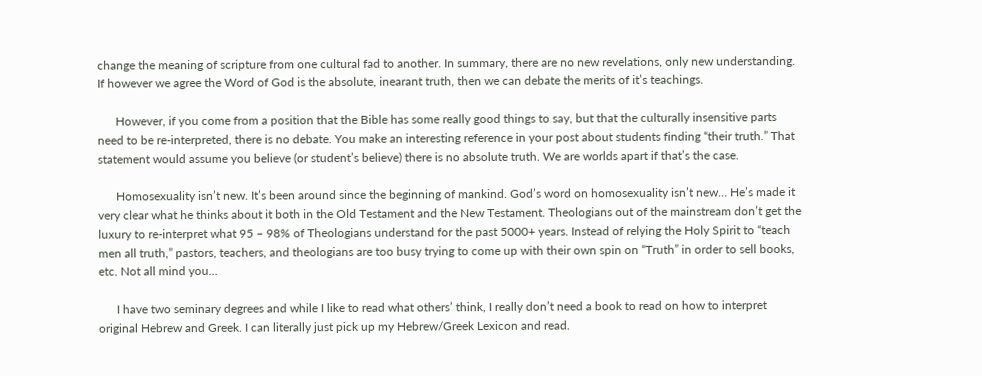change the meaning of scripture from one cultural fad to another. In summary, there are no new revelations, only new understanding. If however we agree the Word of God is the absolute, inearant truth, then we can debate the merits of it’s teachings.

      However, if you come from a position that the Bible has some really good things to say, but that the culturally insensitive parts need to be re-interpreted, there is no debate. You make an interesting reference in your post about students finding “their truth.” That statement would assume you believe (or student’s believe) there is no absolute truth. We are worlds apart if that’s the case.

      Homosexuality isn’t new. It’s been around since the beginning of mankind. God’s word on homosexuality isn’t new… He’s made it very clear what he thinks about it both in the Old Testament and the New Testament. Theologians out of the mainstream don’t get the luxury to re-interpret what 95 – 98% of Theologians understand for the past 5000+ years. Instead of relying the Holy Spirit to “teach men all truth,” pastors, teachers, and theologians are too busy trying to come up with their own spin on “Truth” in order to sell books, etc. Not all mind you…

      I have two seminary degrees and while I like to read what others’ think, I really don’t need a book to read on how to interpret original Hebrew and Greek. I can literally just pick up my Hebrew/Greek Lexicon and read.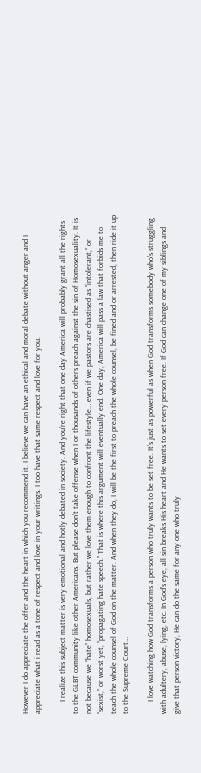However I do appreciate the offer and the heart in which you recommend it. I believe we can have an ethical and moral debate without anger and I appreciate what i read as a tone of respect and love in your writings. I too have that same respect and love for you.

      I realize this subject matter is very emotional and hotly debated in society. And you’re right that one day America will probably grant all the rights to the GLBT community like other Americans. But please don’t take offense when I or thousands of others preach against the sin of Homosexuality. It is not because we “hate” homosexuals, but rather we love them enough to confront the lifestyle… even if we pastors are chastised as “intolerant,” or “sexist,” or worst yet, “propagating hate speech.” That is where this argument will eventually end. One day, America will pass a law that forbids me to teach the whole counsel of God on the matter. And when they do, I will be the first to preach the whole counsel, be fined and or arrested, then ride it up to the Supreme Court…

      I love watching how God transforms a person who truly wants to be set free. It’s just as powerful as when God transforms somebody who’s struggling with adultery, abuse, lying, etc. In God’s eye, all sin breaks His heart and He wants to set every person free. If God can change one of my siblings and give that person victory, He can do the same for any one who truly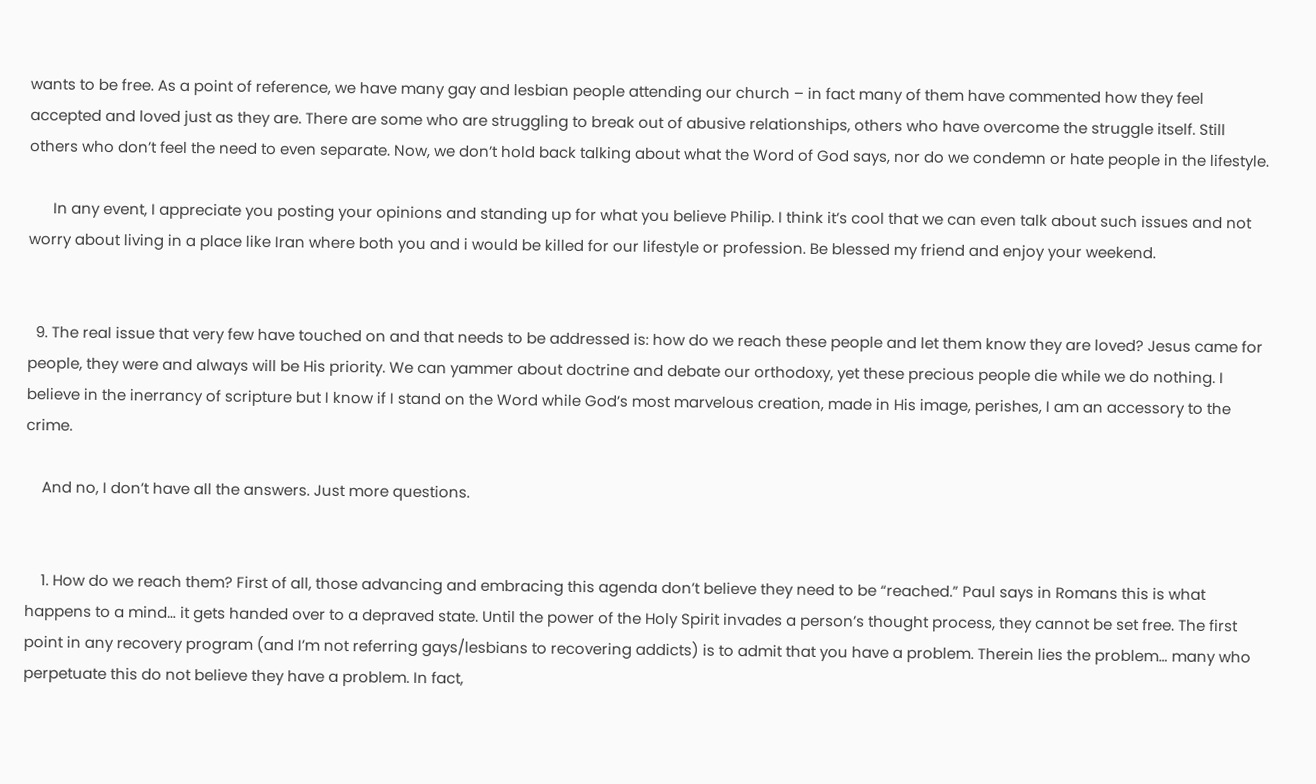wants to be free. As a point of reference, we have many gay and lesbian people attending our church – in fact many of them have commented how they feel accepted and loved just as they are. There are some who are struggling to break out of abusive relationships, others who have overcome the struggle itself. Still others who don’t feel the need to even separate. Now, we don’t hold back talking about what the Word of God says, nor do we condemn or hate people in the lifestyle.

      In any event, I appreciate you posting your opinions and standing up for what you believe Philip. I think it’s cool that we can even talk about such issues and not worry about living in a place like Iran where both you and i would be killed for our lifestyle or profession. Be blessed my friend and enjoy your weekend.


  9. The real issue that very few have touched on and that needs to be addressed is: how do we reach these people and let them know they are loved? Jesus came for people, they were and always will be His priority. We can yammer about doctrine and debate our orthodoxy, yet these precious people die while we do nothing. I believe in the inerrancy of scripture but I know if I stand on the Word while God’s most marvelous creation, made in His image, perishes, I am an accessory to the crime.

    And no, I don’t have all the answers. Just more questions.


    1. How do we reach them? First of all, those advancing and embracing this agenda don’t believe they need to be “reached.” Paul says in Romans this is what happens to a mind… it gets handed over to a depraved state. Until the power of the Holy Spirit invades a person’s thought process, they cannot be set free. The first point in any recovery program (and I’m not referring gays/lesbians to recovering addicts) is to admit that you have a problem. Therein lies the problem… many who perpetuate this do not believe they have a problem. In fact,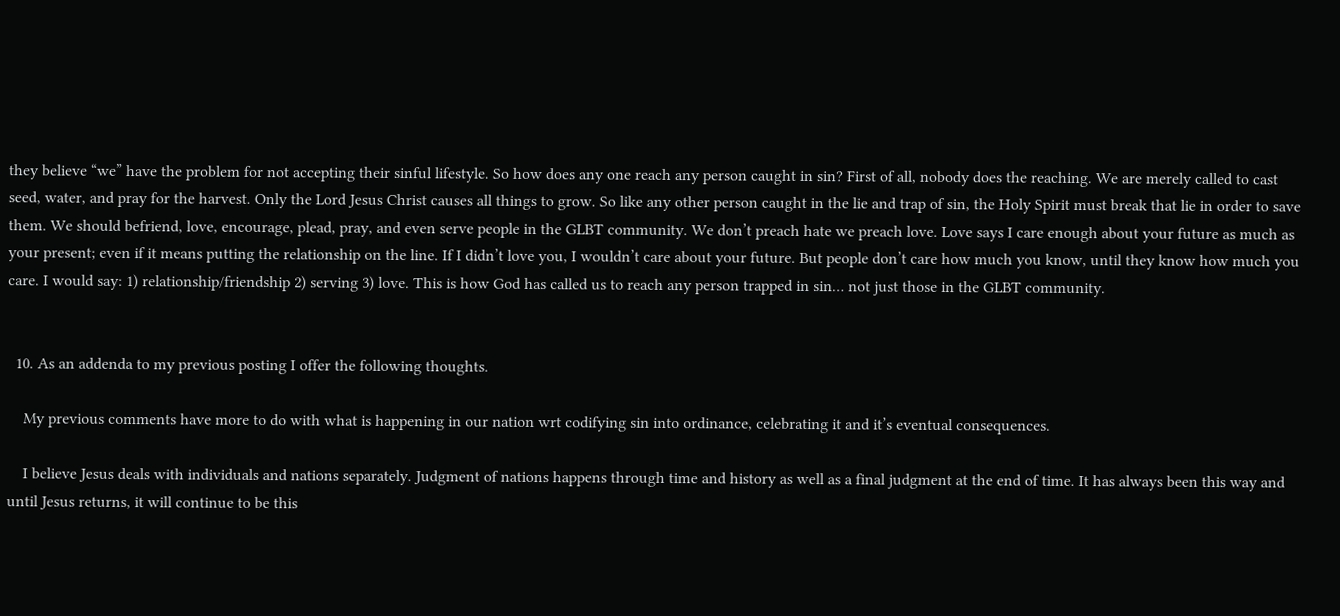they believe “we” have the problem for not accepting their sinful lifestyle. So how does any one reach any person caught in sin? First of all, nobody does the reaching. We are merely called to cast seed, water, and pray for the harvest. Only the Lord Jesus Christ causes all things to grow. So like any other person caught in the lie and trap of sin, the Holy Spirit must break that lie in order to save them. We should befriend, love, encourage, plead, pray, and even serve people in the GLBT community. We don’t preach hate we preach love. Love says I care enough about your future as much as your present; even if it means putting the relationship on the line. If I didn’t love you, I wouldn’t care about your future. But people don’t care how much you know, until they know how much you care. I would say: 1) relationship/friendship 2) serving 3) love. This is how God has called us to reach any person trapped in sin… not just those in the GLBT community.


  10. As an addenda to my previous posting I offer the following thoughts.

    My previous comments have more to do with what is happening in our nation wrt codifying sin into ordinance, celebrating it and it’s eventual consequences.

    I believe Jesus deals with individuals and nations separately. Judgment of nations happens through time and history as well as a final judgment at the end of time. It has always been this way and until Jesus returns, it will continue to be this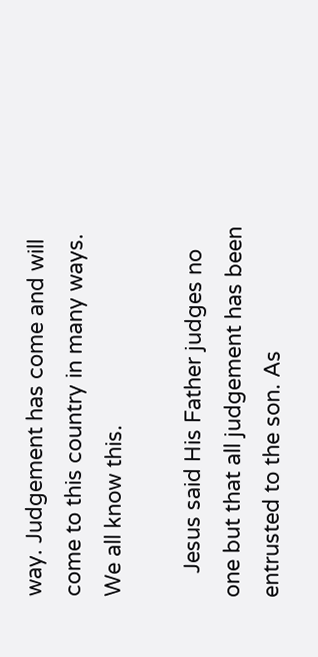way. Judgement has come and will come to this country in many ways. We all know this.

    Jesus said His Father judges no one but that all judgement has been entrusted to the son. As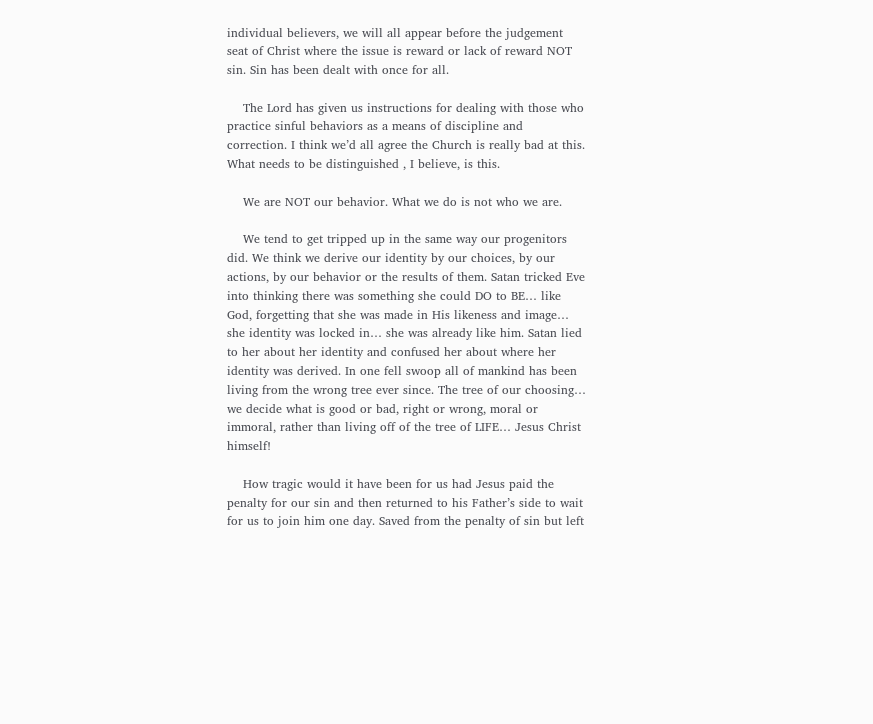individual believers, we will all appear before the judgement seat of Christ where the issue is reward or lack of reward NOT sin. Sin has been dealt with once for all.

    The Lord has given us instructions for dealing with those who practice sinful behaviors as a means of discipline and correction. I think we’d all agree the Church is really bad at this. What needs to be distinguished , I believe, is this.

    We are NOT our behavior. What we do is not who we are.

    We tend to get tripped up in the same way our progenitors did. We think we derive our identity by our choices, by our actions, by our behavior or the results of them. Satan tricked Eve into thinking there was something she could DO to BE… like God, forgetting that she was made in His likeness and image… she identity was locked in… she was already like him. Satan lied to her about her identity and confused her about where her identity was derived. In one fell swoop all of mankind has been living from the wrong tree ever since. The tree of our choosing… we decide what is good or bad, right or wrong, moral or immoral, rather than living off of the tree of LIFE… Jesus Christ himself!

    How tragic would it have been for us had Jesus paid the penalty for our sin and then returned to his Father’s side to wait for us to join him one day. Saved from the penalty of sin but left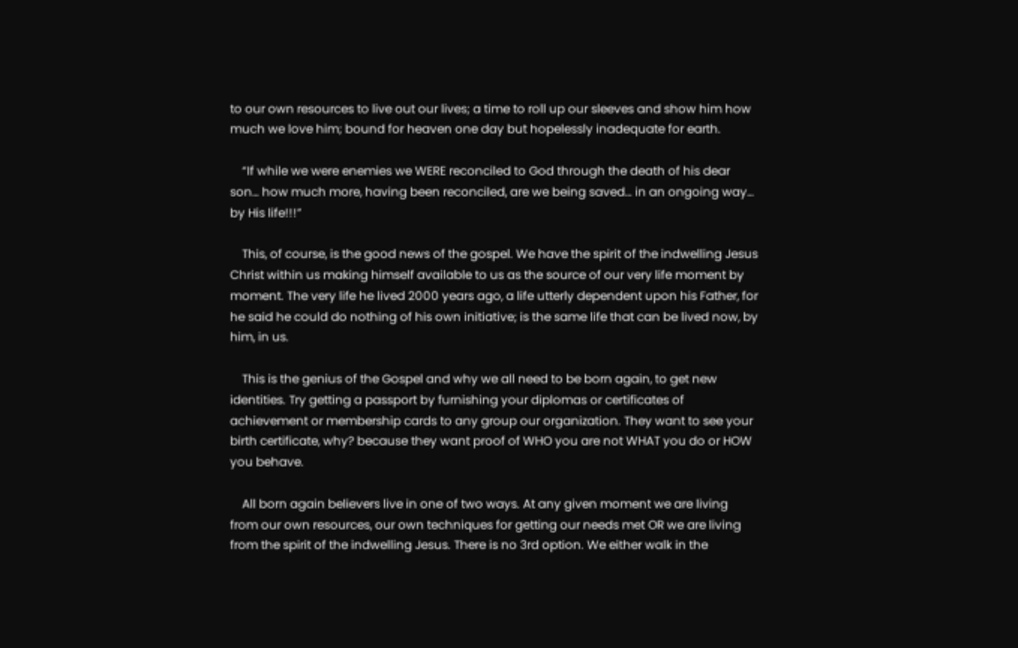to our own resources to live out our lives; a time to roll up our sleeves and show him how much we love him; bound for heaven one day but hopelessly inadequate for earth.

    “If while we were enemies we WERE reconciled to God through the death of his dear son… how much more, having been reconciled, are we being saved… in an ongoing way… by His life!!!”

    This, of course, is the good news of the gospel. We have the spirit of the indwelling Jesus Christ within us making himself available to us as the source of our very life moment by moment. The very life he lived 2000 years ago, a life utterly dependent upon his Father, for he said he could do nothing of his own initiative; is the same life that can be lived now, by him, in us.

    This is the genius of the Gospel and why we all need to be born again, to get new identities. Try getting a passport by furnishing your diplomas or certificates of achievement or membership cards to any group our organization. They want to see your birth certificate, why? because they want proof of WHO you are not WHAT you do or HOW you behave.

    All born again believers live in one of two ways. At any given moment we are living from our own resources, our own techniques for getting our needs met OR we are living from the spirit of the indwelling Jesus. There is no 3rd option. We either walk in the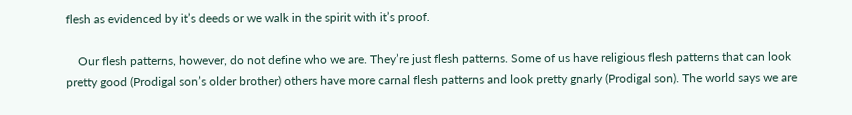flesh as evidenced by it’s deeds or we walk in the spirit with it’s proof.

    Our flesh patterns, however, do not define who we are. They’re just flesh patterns. Some of us have religious flesh patterns that can look pretty good (Prodigal son’s older brother) others have more carnal flesh patterns and look pretty gnarly (Prodigal son). The world says we are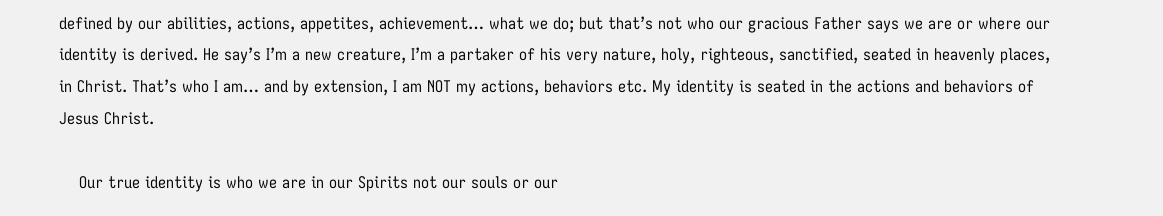defined by our abilities, actions, appetites, achievement… what we do; but that’s not who our gracious Father says we are or where our identity is derived. He say’s I’m a new creature, I’m a partaker of his very nature, holy, righteous, sanctified, seated in heavenly places, in Christ. That’s who I am… and by extension, I am NOT my actions, behaviors etc. My identity is seated in the actions and behaviors of Jesus Christ.

    Our true identity is who we are in our Spirits not our souls or our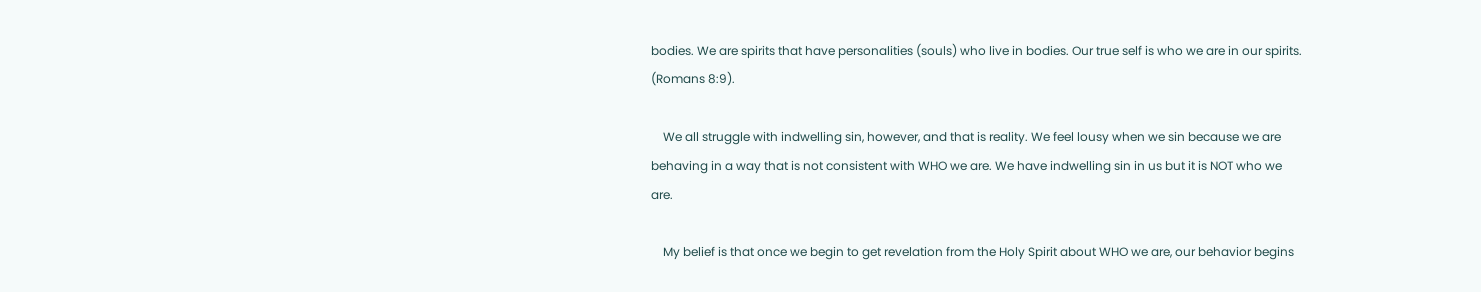bodies. We are spirits that have personalities (souls) who live in bodies. Our true self is who we are in our spirits. (Romans 8:9).

    We all struggle with indwelling sin, however, and that is reality. We feel lousy when we sin because we are behaving in a way that is not consistent with WHO we are. We have indwelling sin in us but it is NOT who we are.

    My belief is that once we begin to get revelation from the Holy Spirit about WHO we are, our behavior begins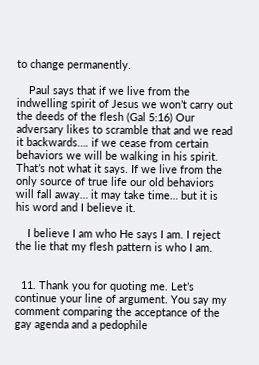to change permanently.

    Paul says that if we live from the indwelling spirit of Jesus we won’t carry out the deeds of the flesh (Gal 5:16) Our adversary likes to scramble that and we read it backwards…. if we cease from certain behaviors we will be walking in his spirit. That’s not what it says. If we live from the only source of true life our old behaviors will fall away… it may take time… but it is his word and I believe it.

    I believe I am who He says I am. I reject the lie that my flesh pattern is who I am.


  11. Thank you for quoting me. Let’s continue your line of argument. You say my comment comparing the acceptance of the gay agenda and a pedophile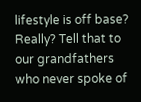lifestyle is off base? Really? Tell that to our grandfathers who never spoke of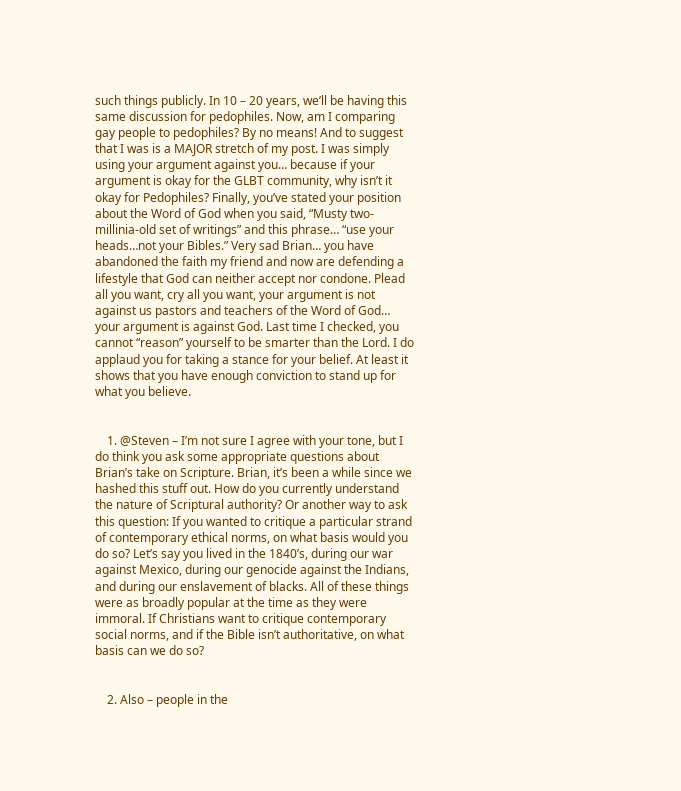such things publicly. In 10 – 20 years, we’ll be having this same discussion for pedophiles. Now, am I comparing gay people to pedophiles? By no means! And to suggest that I was is a MAJOR stretch of my post. I was simply using your argument against you… because if your argument is okay for the GLBT community, why isn’t it okay for Pedophiles? Finally, you’ve stated your position about the Word of God when you said, “Musty two-millinia-old set of writings” and this phrase… “use your heads…not your Bibles.” Very sad Brian… you have abandoned the faith my friend and now are defending a lifestyle that God can neither accept nor condone. Plead all you want, cry all you want, your argument is not against us pastors and teachers of the Word of God… your argument is against God. Last time I checked, you cannot “reason” yourself to be smarter than the Lord. I do applaud you for taking a stance for your belief. At least it shows that you have enough conviction to stand up for what you believe.


    1. @Steven – I’m not sure I agree with your tone, but I do think you ask some appropriate questions about Brian’s take on Scripture. Brian, it’s been a while since we hashed this stuff out. How do you currently understand the nature of Scriptural authority? Or another way to ask this question: If you wanted to critique a particular strand of contemporary ethical norms, on what basis would you do so? Let’s say you lived in the 1840’s, during our war against Mexico, during our genocide against the Indians, and during our enslavement of blacks. All of these things were as broadly popular at the time as they were immoral. If Christians want to critique contemporary social norms, and if the Bible isn’t authoritative, on what basis can we do so?


    2. Also – people in the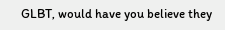GLBT, would have you believe they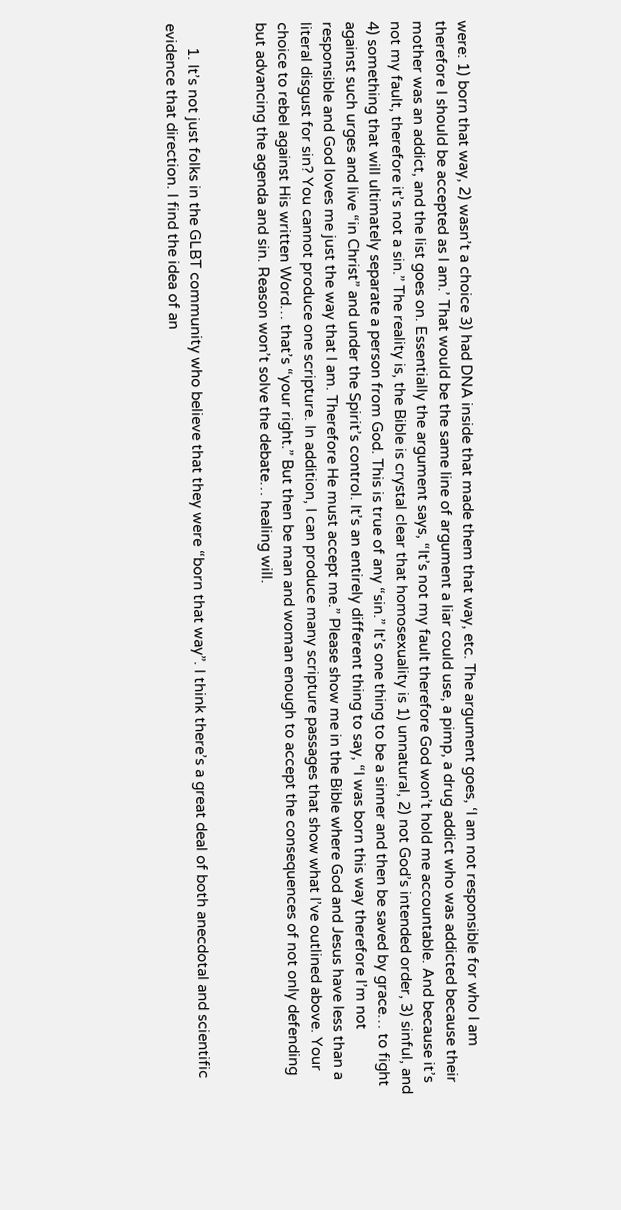were: 1) born that way, 2) wasn’t a choice 3) had DNA inside that made them that way, etc. The argument goes, ‘I am not responsible for who I am therefore I should be accepted as I am.’ That would be the same line of argument a liar could use, a pimp, a drug addict who was addicted because their mother was an addict, and the list goes on. Essentially the argument says, “It’s not my fault therefore God won’t hold me accountable. And because it’s not my fault, therefore it’s not a sin.” The reality is, the Bible is crystal clear that homosexuality is 1) unnatural, 2) not God’s intended order, 3) sinful, and 4) something that will ultimately separate a person from God. This is true of any “sin.” It’s one thing to be a sinner and then be saved by grace… to fight against such urges and live “in Christ” and under the Spirit’s control. It’s an entirely different thing to say, “I was born this way therefore I’m not responsible and God loves me just the way that I am. Therefore He must accept me.” Please show me in the Bible where God and Jesus have less than a literal disgust for sin? You cannot produce one scripture. In addition, I can produce many scripture passages that show what I’ve outlined above. Your choice to rebel against His written Word… that’s “your right.” But then be man and woman enough to accept the consequences of not only defending but advancing the agenda and sin. Reason won’t solve the debate… healing will.


      1. It’s not just folks in the GLBT community who believe that they were “born that way”. I think there’s a great deal of both anecdotal and scientific evidence that direction. I find the idea of an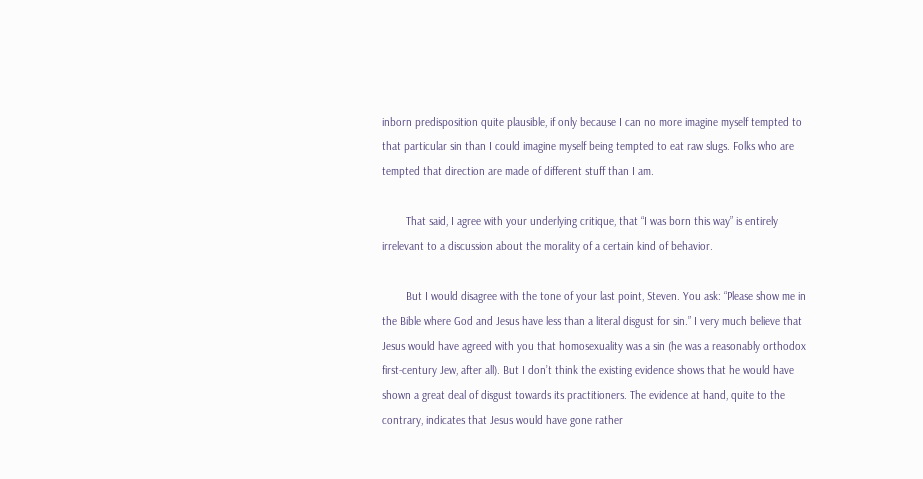inborn predisposition quite plausible, if only because I can no more imagine myself tempted to that particular sin than I could imagine myself being tempted to eat raw slugs. Folks who are tempted that direction are made of different stuff than I am.

        That said, I agree with your underlying critique, that “I was born this way” is entirely irrelevant to a discussion about the morality of a certain kind of behavior.

        But I would disagree with the tone of your last point, Steven. You ask: “Please show me in the Bible where God and Jesus have less than a literal disgust for sin.” I very much believe that Jesus would have agreed with you that homosexuality was a sin (he was a reasonably orthodox first-century Jew, after all). But I don’t think the existing evidence shows that he would have shown a great deal of disgust towards its practitioners. The evidence at hand, quite to the contrary, indicates that Jesus would have gone rather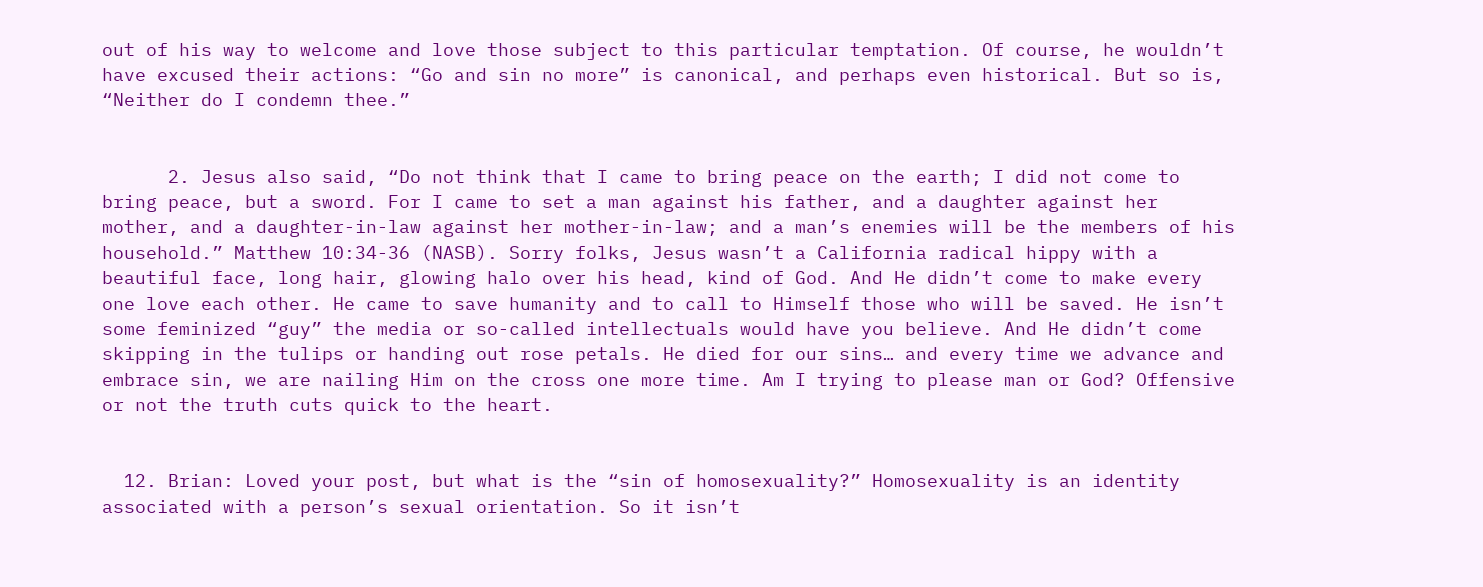out of his way to welcome and love those subject to this particular temptation. Of course, he wouldn’t have excused their actions: “Go and sin no more” is canonical, and perhaps even historical. But so is, “Neither do I condemn thee.”


      2. Jesus also said, “Do not think that I came to bring peace on the earth; I did not come to bring peace, but a sword. For I came to set a man against his father, and a daughter against her mother, and a daughter-in-law against her mother-in-law; and a man’s enemies will be the members of his household.” Matthew 10:34-36 (NASB). Sorry folks, Jesus wasn’t a California radical hippy with a beautiful face, long hair, glowing halo over his head, kind of God. And He didn’t come to make every one love each other. He came to save humanity and to call to Himself those who will be saved. He isn’t some feminized “guy” the media or so-called intellectuals would have you believe. And He didn’t come skipping in the tulips or handing out rose petals. He died for our sins… and every time we advance and embrace sin, we are nailing Him on the cross one more time. Am I trying to please man or God? Offensive or not the truth cuts quick to the heart.


  12. Brian: Loved your post, but what is the “sin of homosexuality?” Homosexuality is an identity associated with a person’s sexual orientation. So it isn’t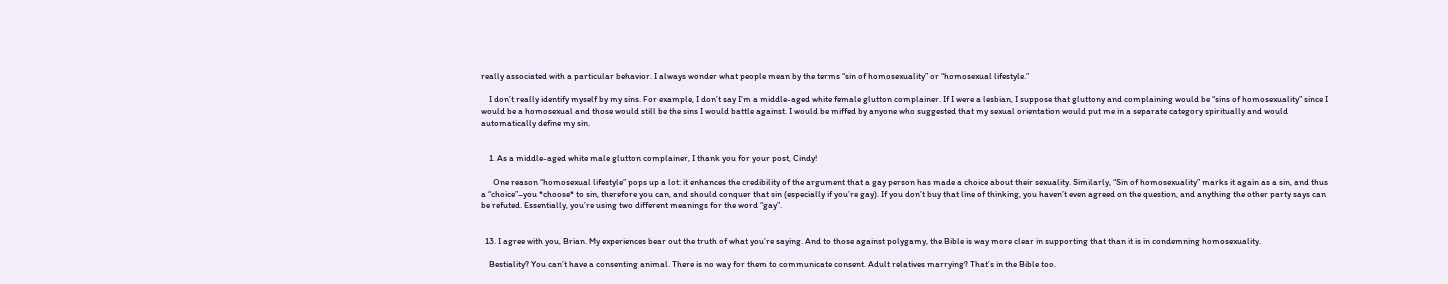really associated with a particular behavior. I always wonder what people mean by the terms “sin of homosexuality” or “homosexual lifestyle.”

    I don’t really identify myself by my sins. For example, I don’t say I’m a middle-aged white female glutton complainer. If I were a lesbian, I suppose that gluttony and complaining would be “sins of homosexuality” since I would be a homosexual and those would still be the sins I would battle against. I would be miffed by anyone who suggested that my sexual orientation would put me in a separate category spiritually and would automatically define my sin.


    1. As a middle-aged white male glutton complainer, I thank you for your post, Cindy!

      One reason “homosexual lifestyle” pops up a lot: it enhances the credibility of the argument that a gay person has made a choice about their sexuality. Similarly, “Sin of homosexuality” marks it again as a sin, and thus a “choice”–you *choose* to sin, therefore you can, and should conquer that sin (especially if you’re gay). If you don’t buy that line of thinking, you haven’t even agreed on the question, and anything the other party says can be refuted. Essentially, you’re using two different meanings for the word “gay”.


  13. I agree with you, Brian. My experiences bear out the truth of what you’re saying. And to those against polygamy, the Bible is way more clear in supporting that than it is in condemning homosexuality.

    Bestiality? You can’t have a consenting animal. There is no way for them to communicate consent. Adult relatives marrying? That’s in the Bible too.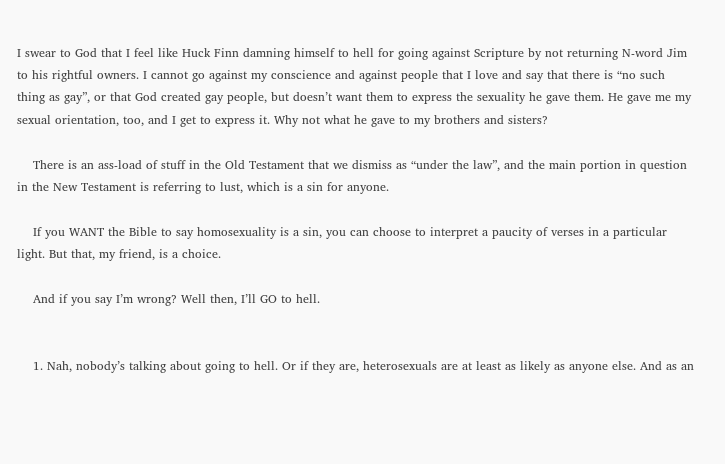I swear to God that I feel like Huck Finn damning himself to hell for going against Scripture by not returning N-word Jim to his rightful owners. I cannot go against my conscience and against people that I love and say that there is “no such thing as gay”, or that God created gay people, but doesn’t want them to express the sexuality he gave them. He gave me my sexual orientation, too, and I get to express it. Why not what he gave to my brothers and sisters?

    There is an ass-load of stuff in the Old Testament that we dismiss as “under the law”, and the main portion in question in the New Testament is referring to lust, which is a sin for anyone.

    If you WANT the Bible to say homosexuality is a sin, you can choose to interpret a paucity of verses in a particular light. But that, my friend, is a choice.

    And if you say I’m wrong? Well then, I’ll GO to hell.


    1. Nah, nobody’s talking about going to hell. Or if they are, heterosexuals are at least as likely as anyone else. And as an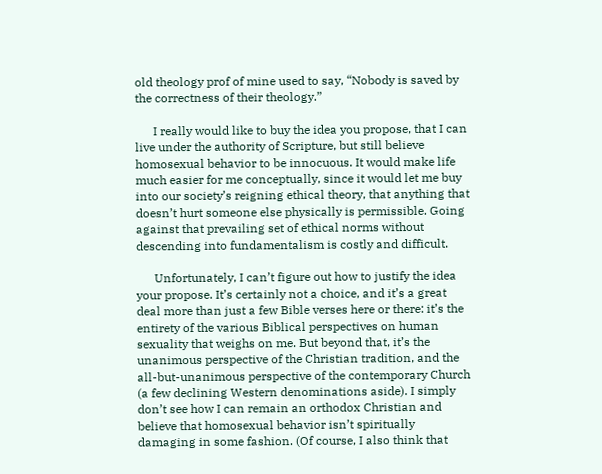old theology prof of mine used to say, “Nobody is saved by the correctness of their theology.”

      I really would like to buy the idea you propose, that I can live under the authority of Scripture, but still believe homosexual behavior to be innocuous. It would make life much easier for me conceptually, since it would let me buy into our society’s reigning ethical theory, that anything that doesn’t hurt someone else physically is permissible. Going against that prevailing set of ethical norms without descending into fundamentalism is costly and difficult.

      Unfortunately, I can’t figure out how to justify the idea your propose. It’s certainly not a choice, and it’s a great deal more than just a few Bible verses here or there: it’s the entirety of the various Biblical perspectives on human sexuality that weighs on me. But beyond that, it’s the unanimous perspective of the Christian tradition, and the all-but-unanimous perspective of the contemporary Church (a few declining Western denominations aside). I simply don’t see how I can remain an orthodox Christian and believe that homosexual behavior isn’t spiritually damaging in some fashion. (Of course, I also think that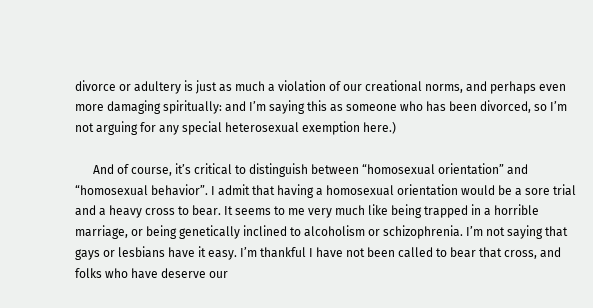divorce or adultery is just as much a violation of our creational norms, and perhaps even more damaging spiritually: and I’m saying this as someone who has been divorced, so I’m not arguing for any special heterosexual exemption here.)

      And of course, it’s critical to distinguish between “homosexual orientation” and “homosexual behavior”. I admit that having a homosexual orientation would be a sore trial and a heavy cross to bear. It seems to me very much like being trapped in a horrible marriage, or being genetically inclined to alcoholism or schizophrenia. I’m not saying that gays or lesbians have it easy. I’m thankful I have not been called to bear that cross, and folks who have deserve our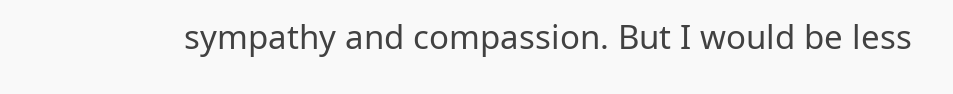sympathy and compassion. But I would be less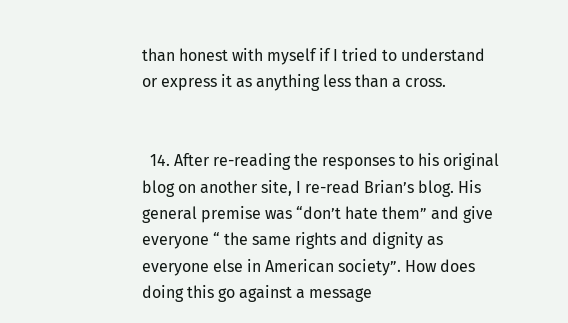than honest with myself if I tried to understand or express it as anything less than a cross.


  14. After re-reading the responses to his original blog on another site, I re-read Brian’s blog. His general premise was “don’t hate them” and give everyone “ the same rights and dignity as everyone else in American society”. How does doing this go against a message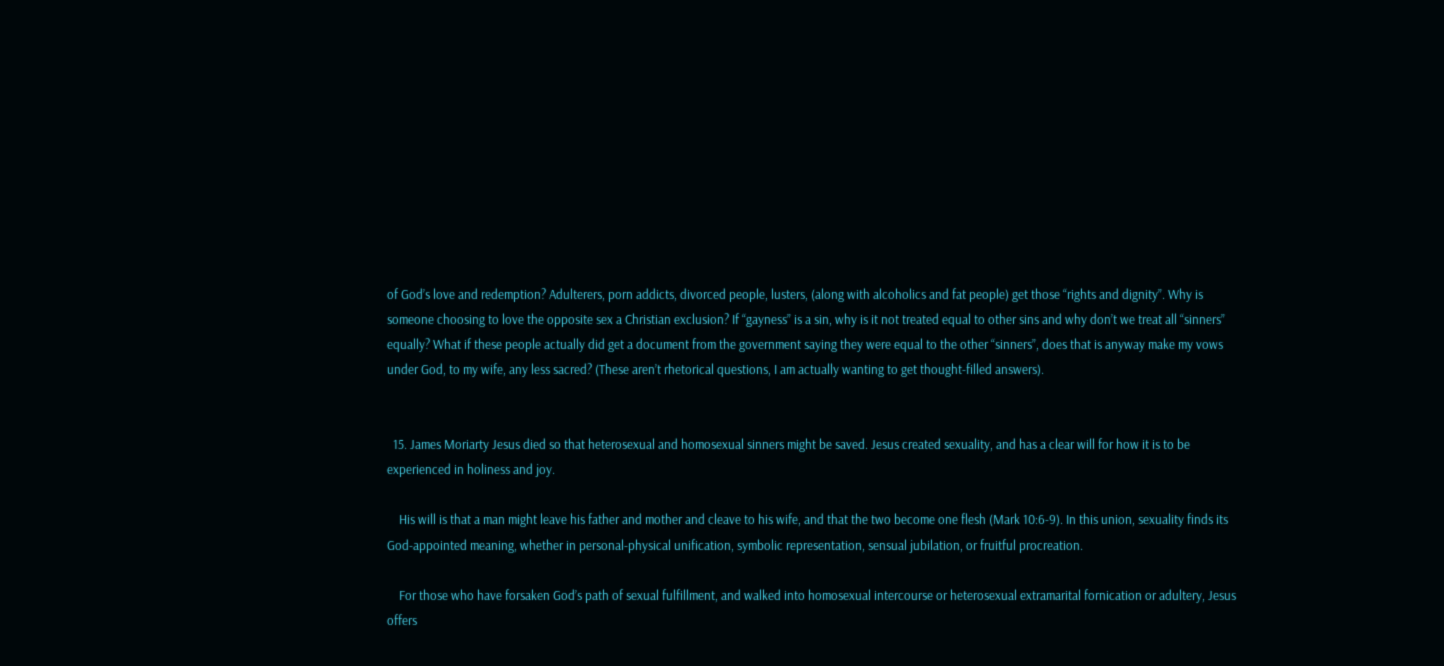of God’s love and redemption? Adulterers, porn addicts, divorced people, lusters, (along with alcoholics and fat people) get those “rights and dignity”. Why is someone choosing to love the opposite sex a Christian exclusion? If “gayness” is a sin, why is it not treated equal to other sins and why don’t we treat all “sinners” equally? What if these people actually did get a document from the government saying they were equal to the other “sinners”, does that is anyway make my vows under God, to my wife, any less sacred? (These aren’t rhetorical questions, I am actually wanting to get thought-filled answers).


  15. James Moriarty Jesus died so that heterosexual and homosexual sinners might be saved. Jesus created sexuality, and has a clear will for how it is to be experienced in holiness and joy.

    His will is that a man might leave his father and mother and cleave to his wife, and that the two become one flesh (Mark 10:6-9). In this union, sexuality finds its God-appointed meaning, whether in personal-physical unification, symbolic representation, sensual jubilation, or fruitful procreation.

    For those who have forsaken God’s path of sexual fulfillment, and walked into homosexual intercourse or heterosexual extramarital fornication or adultery, Jesus offers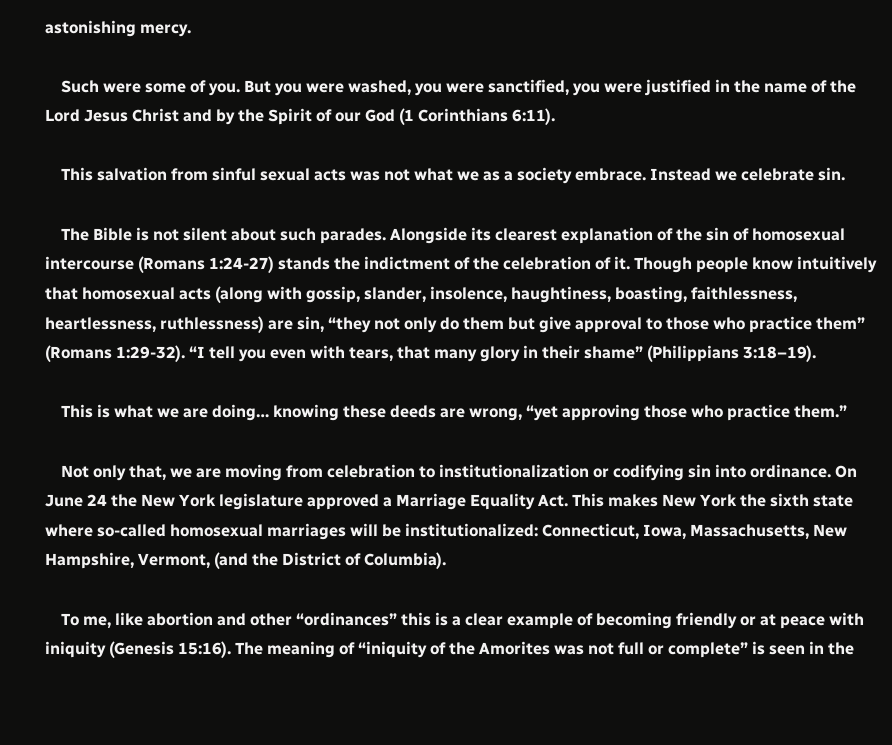astonishing mercy.

    Such were some of you. But you were washed, you were sanctified, you were justified in the name of the Lord Jesus Christ and by the Spirit of our God (1 Corinthians 6:11).

    This salvation from sinful sexual acts was not what we as a society embrace. Instead we celebrate sin.

    The Bible is not silent about such parades. Alongside its clearest explanation of the sin of homosexual intercourse (Romans 1:24-27) stands the indictment of the celebration of it. Though people know intuitively that homosexual acts (along with gossip, slander, insolence, haughtiness, boasting, faithlessness, heartlessness, ruthlessness) are sin, “they not only do them but give approval to those who practice them” (Romans 1:29-32). “I tell you even with tears, that many glory in their shame” (Philippians 3:18–19).

    This is what we are doing… knowing these deeds are wrong, “yet approving those who practice them.”

    Not only that, we are moving from celebration to institutionalization or codifying sin into ordinance. On June 24 the New York legislature approved a Marriage Equality Act. This makes New York the sixth state where so-called homosexual marriages will be institutionalized: Connecticut, Iowa, Massachusetts, New Hampshire, Vermont, (and the District of Columbia).

    To me, like abortion and other “ordinances” this is a clear example of becoming friendly or at peace with iniquity (Genesis 15:16). The meaning of “iniquity of the Amorites was not full or complete” is seen in the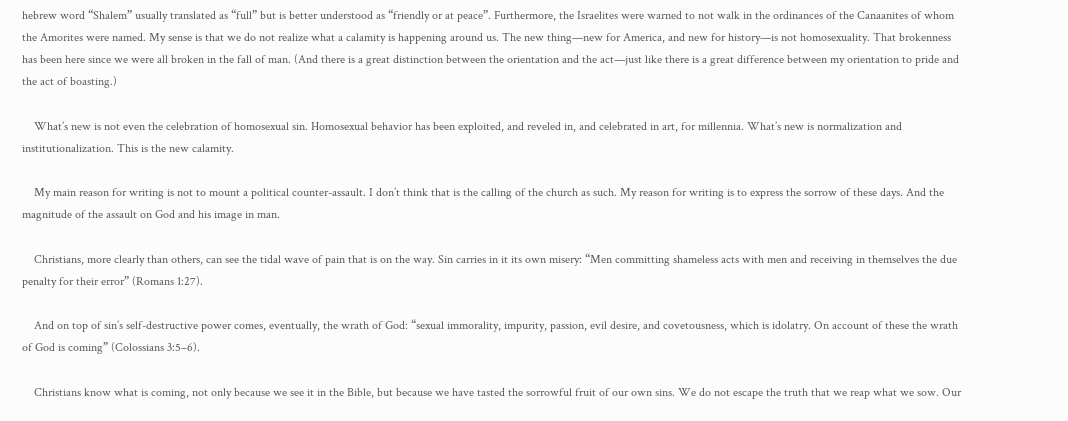hebrew word “Shalem” usually translated as “full” but is better understood as “friendly or at peace”. Furthermore, the Israelites were warned to not walk in the ordinances of the Canaanites of whom the Amorites were named. My sense is that we do not realize what a calamity is happening around us. The new thing—new for America, and new for history—is not homosexuality. That brokenness has been here since we were all broken in the fall of man. (And there is a great distinction between the orientation and the act—just like there is a great difference between my orientation to pride and the act of boasting.)

    What’s new is not even the celebration of homosexual sin. Homosexual behavior has been exploited, and reveled in, and celebrated in art, for millennia. What’s new is normalization and institutionalization. This is the new calamity.

    My main reason for writing is not to mount a political counter-assault. I don’t think that is the calling of the church as such. My reason for writing is to express the sorrow of these days. And the magnitude of the assault on God and his image in man.

    Christians, more clearly than others, can see the tidal wave of pain that is on the way. Sin carries in it its own misery: “Men committing shameless acts with men and receiving in themselves the due penalty for their error” (Romans 1:27).

    And on top of sin’s self-destructive power comes, eventually, the wrath of God: “sexual immorality, impurity, passion, evil desire, and covetousness, which is idolatry. On account of these the wrath of God is coming” (Colossians 3:5–6).

    Christians know what is coming, not only because we see it in the Bible, but because we have tasted the sorrowful fruit of our own sins. We do not escape the truth that we reap what we sow. Our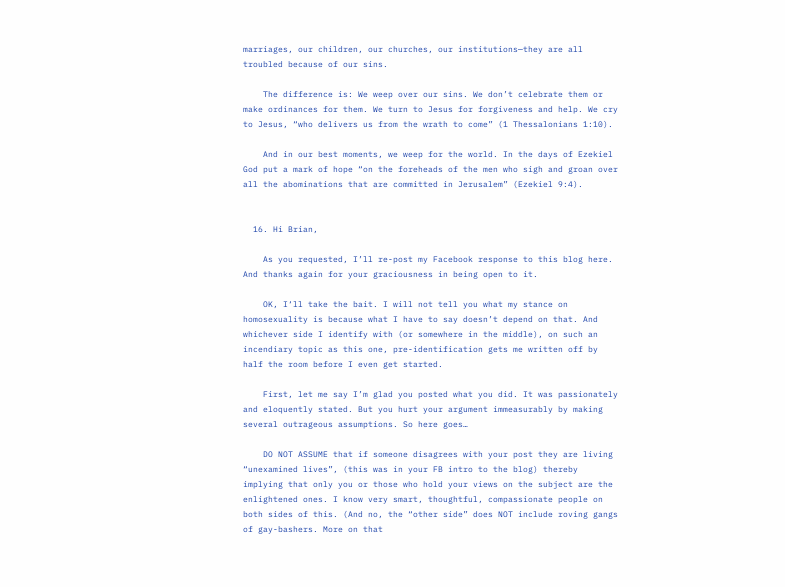marriages, our children, our churches, our institutions—they are all troubled because of our sins.

    The difference is: We weep over our sins. We don’t celebrate them or make ordinances for them. We turn to Jesus for forgiveness and help. We cry to Jesus, “who delivers us from the wrath to come” (1 Thessalonians 1:10).

    And in our best moments, we weep for the world. In the days of Ezekiel God put a mark of hope “on the foreheads of the men who sigh and groan over all the abominations that are committed in Jerusalem” (Ezekiel 9:4).


  16. Hi Brian,

    As you requested, I’ll re-post my Facebook response to this blog here. And thanks again for your graciousness in being open to it.

    OK, I‘ll take the bait. I will not tell you what my stance on homosexuality is because what I have to say doesn’t depend on that. And whichever side I identify with (or somewhere in the middle), on such an incendiary topic as this one, pre-identification gets me written off by half the room before I even get started.

    First, let me say I’m glad you posted what you did. It was passionately and eloquently stated. But you hurt your argument immeasurably by making several outrageous assumptions. So here goes…

    DO NOT ASSUME that if someone disagrees with your post they are living “unexamined lives”, (this was in your FB intro to the blog) thereby implying that only you or those who hold your views on the subject are the enlightened ones. I know very smart, thoughtful, compassionate people on both sides of this. (And no, the “other side” does NOT include roving gangs of gay-bashers. More on that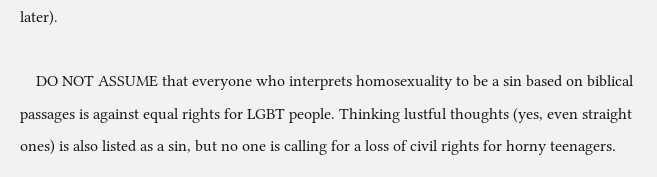later).

    DO NOT ASSUME that everyone who interprets homosexuality to be a sin based on biblical passages is against equal rights for LGBT people. Thinking lustful thoughts (yes, even straight ones) is also listed as a sin, but no one is calling for a loss of civil rights for horny teenagers.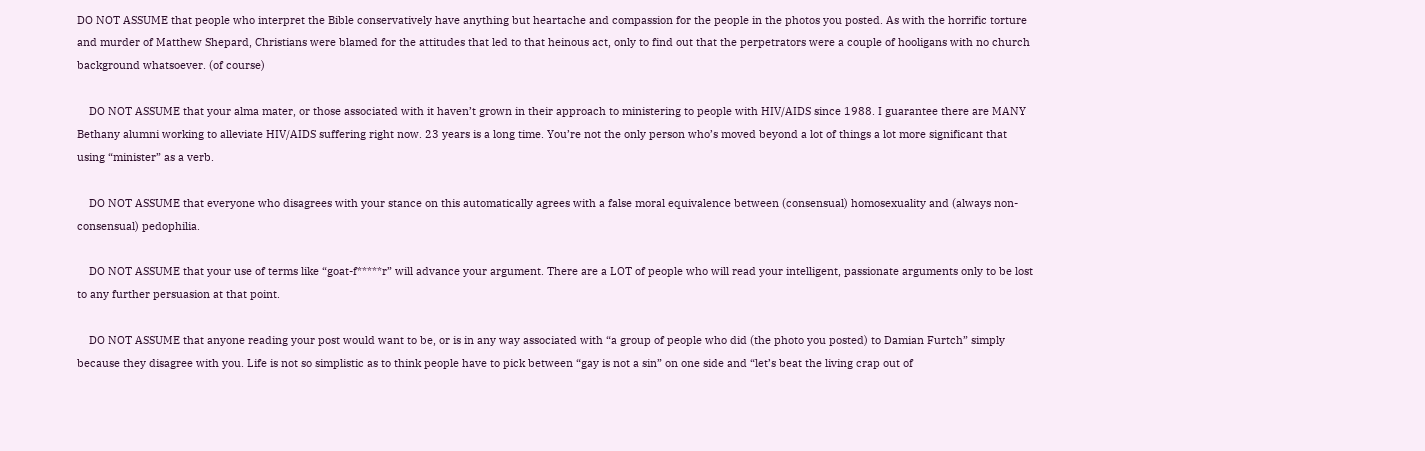DO NOT ASSUME that people who interpret the Bible conservatively have anything but heartache and compassion for the people in the photos you posted. As with the horrific torture and murder of Matthew Shepard, Christians were blamed for the attitudes that led to that heinous act, only to find out that the perpetrators were a couple of hooligans with no church background whatsoever. (of course)

    DO NOT ASSUME that your alma mater, or those associated with it haven’t grown in their approach to ministering to people with HIV/AIDS since 1988. I guarantee there are MANY Bethany alumni working to alleviate HIV/AIDS suffering right now. 23 years is a long time. You’re not the only person who’s moved beyond a lot of things a lot more significant that using “minister” as a verb.

    DO NOT ASSUME that everyone who disagrees with your stance on this automatically agrees with a false moral equivalence between (consensual) homosexuality and (always non-consensual) pedophilia.

    DO NOT ASSUME that your use of terms like “goat-f*****r” will advance your argument. There are a LOT of people who will read your intelligent, passionate arguments only to be lost to any further persuasion at that point.

    DO NOT ASSUME that anyone reading your post would want to be, or is in any way associated with “a group of people who did (the photo you posted) to Damian Furtch” simply because they disagree with you. Life is not so simplistic as to think people have to pick between “gay is not a sin” on one side and “let’s beat the living crap out of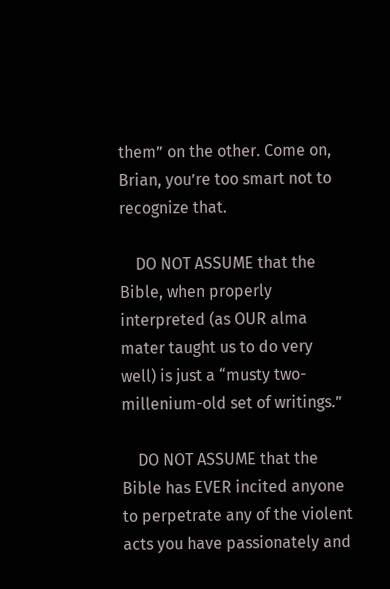them” on the other. Come on, Brian, you’re too smart not to recognize that.

    DO NOT ASSUME that the Bible, when properly interpreted (as OUR alma mater taught us to do very well) is just a “musty two-millenium-old set of writings.”

    DO NOT ASSUME that the Bible has EVER incited anyone to perpetrate any of the violent acts you have passionately and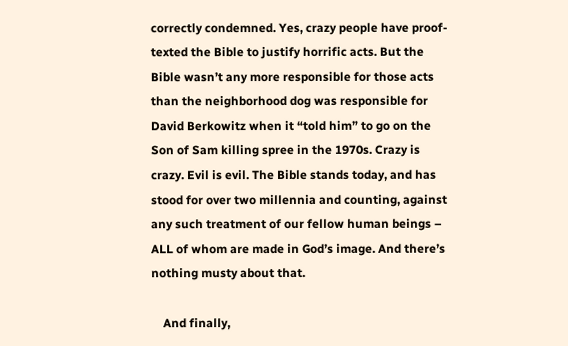correctly condemned. Yes, crazy people have proof-texted the Bible to justify horrific acts. But the Bible wasn’t any more responsible for those acts than the neighborhood dog was responsible for David Berkowitz when it “told him” to go on the Son of Sam killing spree in the 1970s. Crazy is crazy. Evil is evil. The Bible stands today, and has stood for over two millennia and counting, against any such treatment of our fellow human beings – ALL of whom are made in God’s image. And there’s nothing musty about that.

    And finally,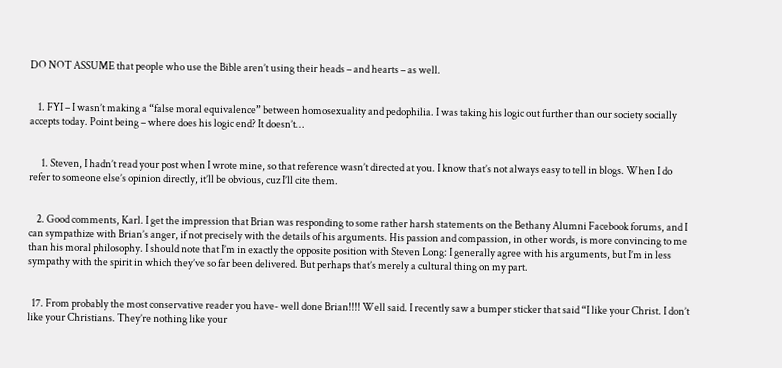DO NOT ASSUME that people who use the Bible aren’t using their heads – and hearts – as well.


    1. FYI – I wasn’t making a “false moral equivalence” between homosexuality and pedophilia. I was taking his logic out further than our society socially accepts today. Point being – where does his logic end? It doesn’t…


      1. Steven, I hadn’t read your post when I wrote mine, so that reference wasn’t directed at you. I know that’s not always easy to tell in blogs. When I do refer to someone else’s opinion directly, it’ll be obvious, cuz I’ll cite them.


    2. Good comments, Karl. I get the impression that Brian was responding to some rather harsh statements on the Bethany Alumni Facebook forums, and I can sympathize with Brian’s anger, if not precisely with the details of his arguments. His passion and compassion, in other words, is more convincing to me than his moral philosophy. I should note that I’m in exactly the opposite position with Steven Long: I generally agree with his arguments, but I’m in less sympathy with the spirit in which they’ve so far been delivered. But perhaps that’s merely a cultural thing on my part.


  17. From probably the most conservative reader you have- well done Brian!!!! Well said. I recently saw a bumper sticker that said “I like your Christ. I don’t like your Christians. They’re nothing like your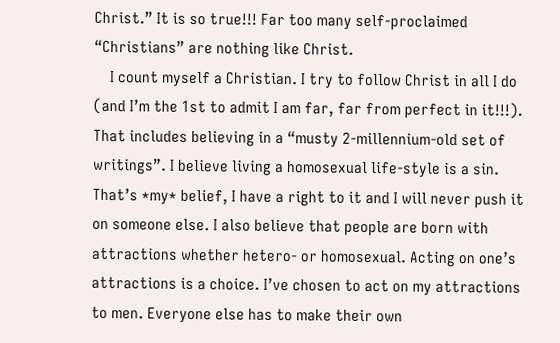Christ.” It is so true!!! Far too many self-proclaimed “Christians” are nothing like Christ.
    I count myself a Christian. I try to follow Christ in all I do (and I’m the 1st to admit I am far, far from perfect in it!!!). That includes believing in a “musty 2-millennium-old set of writings”. I believe living a homosexual life-style is a sin. That’s *my* belief, I have a right to it and I will never push it on someone else. I also believe that people are born with attractions whether hetero- or homosexual. Acting on one’s attractions is a choice. I’ve chosen to act on my attractions to men. Everyone else has to make their own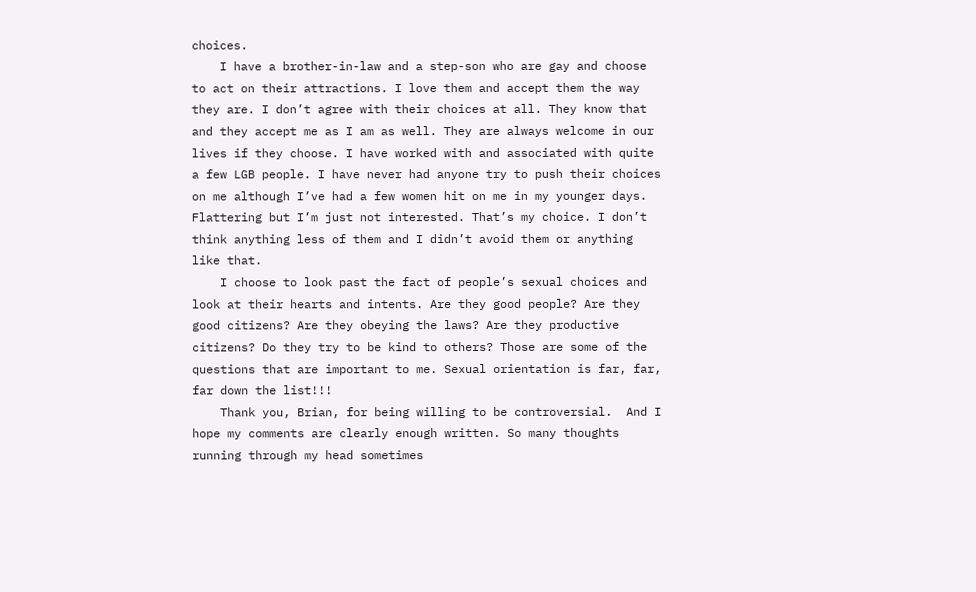choices.
    I have a brother-in-law and a step-son who are gay and choose to act on their attractions. I love them and accept them the way they are. I don’t agree with their choices at all. They know that and they accept me as I am as well. They are always welcome in our lives if they choose. I have worked with and associated with quite a few LGB people. I have never had anyone try to push their choices on me although I’ve had a few women hit on me in my younger days.  Flattering but I’m just not interested. That’s my choice. I don’t think anything less of them and I didn’t avoid them or anything like that.
    I choose to look past the fact of people’s sexual choices and look at their hearts and intents. Are they good people? Are they good citizens? Are they obeying the laws? Are they productive citizens? Do they try to be kind to others? Those are some of the questions that are important to me. Sexual orientation is far, far, far down the list!!!
    Thank you, Brian, for being willing to be controversial.  And I hope my comments are clearly enough written. So many thoughts running through my head sometimes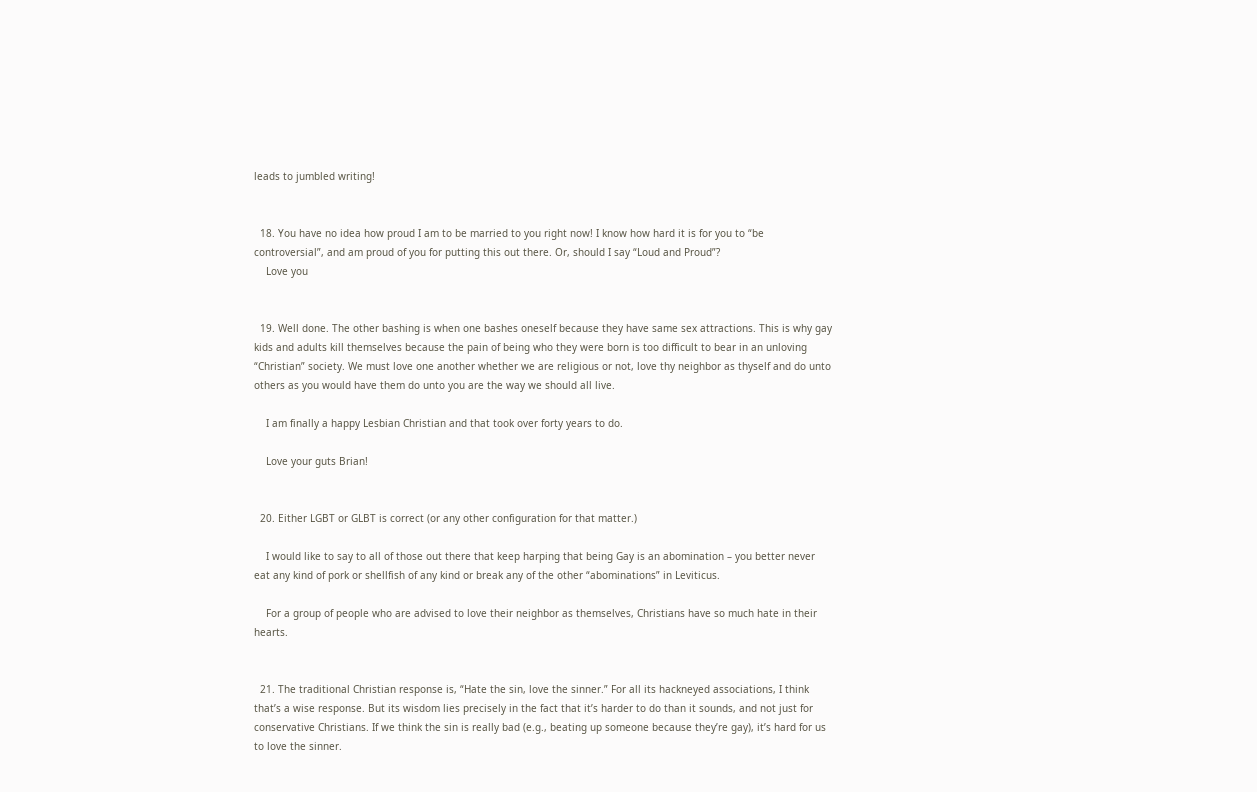leads to jumbled writing!


  18. You have no idea how proud I am to be married to you right now! I know how hard it is for you to “be controversial”, and am proud of you for putting this out there. Or, should I say “Loud and Proud”?
    Love you


  19. Well done. The other bashing is when one bashes oneself because they have same sex attractions. This is why gay kids and adults kill themselves because the pain of being who they were born is too difficult to bear in an unloving “Christian” society. We must love one another whether we are religious or not, love thy neighbor as thyself and do unto others as you would have them do unto you are the way we should all live.

    I am finally a happy Lesbian Christian and that took over forty years to do.

    Love your guts Brian!


  20. Either LGBT or GLBT is correct (or any other configuration for that matter.)

    I would like to say to all of those out there that keep harping that being Gay is an abomination – you better never eat any kind of pork or shellfish of any kind or break any of the other “abominations” in Leviticus.

    For a group of people who are advised to love their neighbor as themselves, Christians have so much hate in their hearts.


  21. The traditional Christian response is, “Hate the sin, love the sinner.” For all its hackneyed associations, I think that’s a wise response. But its wisdom lies precisely in the fact that it’s harder to do than it sounds, and not just for conservative Christians. If we think the sin is really bad (e.g., beating up someone because they’re gay), it’s hard for us to love the sinner.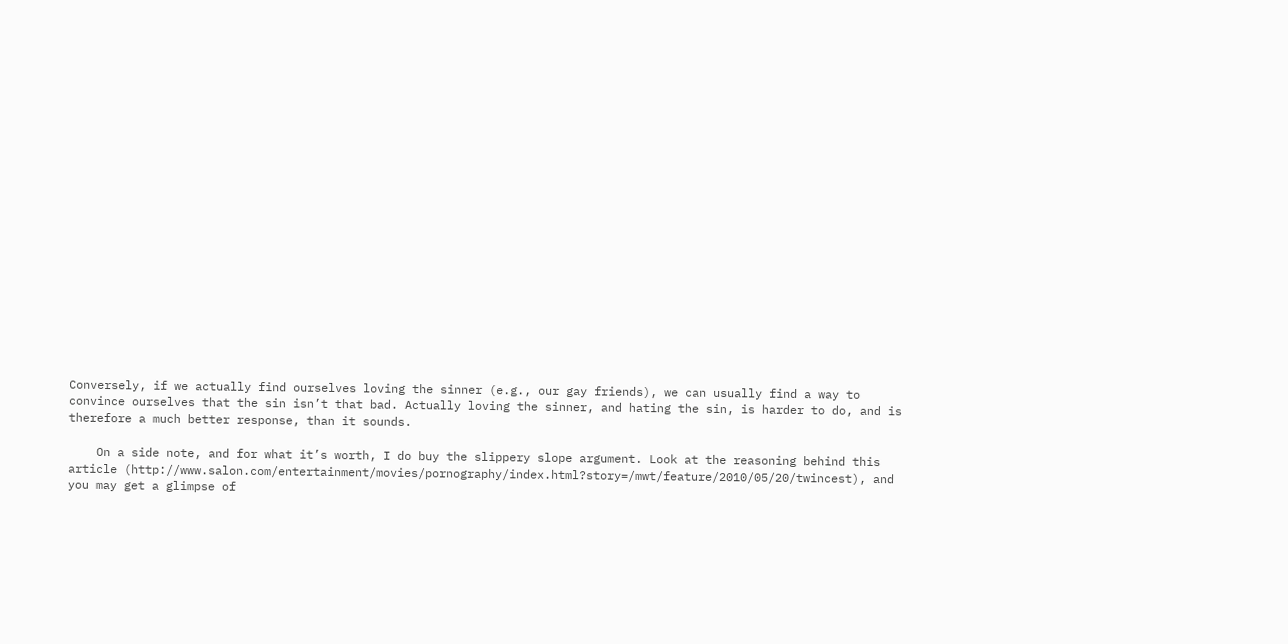Conversely, if we actually find ourselves loving the sinner (e.g., our gay friends), we can usually find a way to convince ourselves that the sin isn’t that bad. Actually loving the sinner, and hating the sin, is harder to do, and is therefore a much better response, than it sounds.

    On a side note, and for what it’s worth, I do buy the slippery slope argument. Look at the reasoning behind this article (http://www.salon.com/entertainment/movies/pornography/index.html?story=/mwt/feature/2010/05/20/twincest), and you may get a glimpse of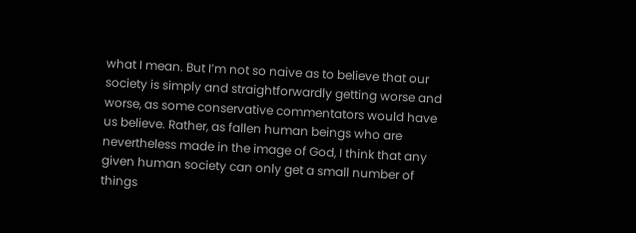what I mean. But I’m not so naive as to believe that our society is simply and straightforwardly getting worse and worse, as some conservative commentators would have us believe. Rather, as fallen human beings who are nevertheless made in the image of God, I think that any given human society can only get a small number of things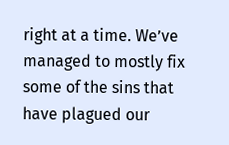right at a time. We’ve managed to mostly fix some of the sins that have plagued our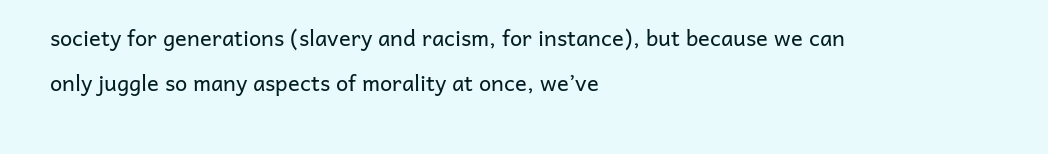society for generations (slavery and racism, for instance), but because we can only juggle so many aspects of morality at once, we’ve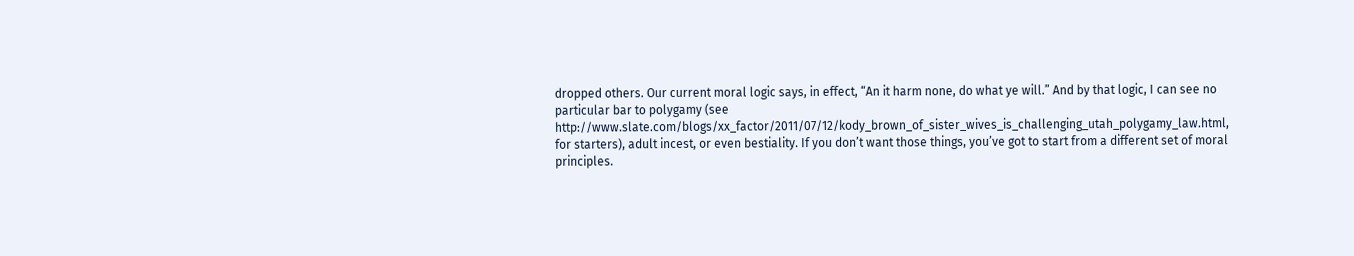dropped others. Our current moral logic says, in effect, “An it harm none, do what ye will.” And by that logic, I can see no particular bar to polygamy (see http://www.slate.com/blogs/xx_factor/2011/07/12/kody_brown_of_sister_wives_is_challenging_utah_polygamy_law.html, for starters), adult incest, or even bestiality. If you don’t want those things, you’ve got to start from a different set of moral principles.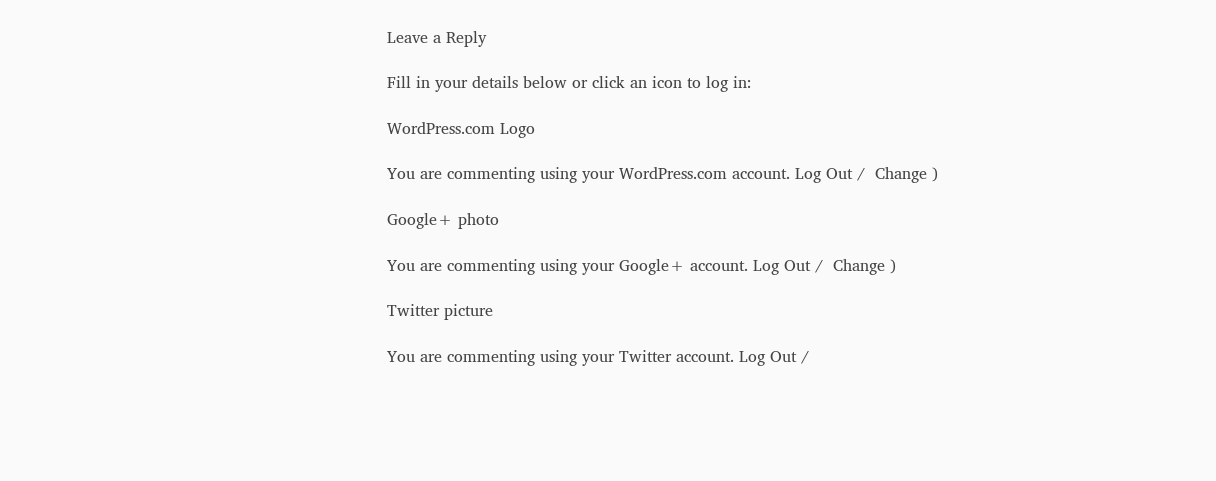Leave a Reply

Fill in your details below or click an icon to log in:

WordPress.com Logo

You are commenting using your WordPress.com account. Log Out /  Change )

Google+ photo

You are commenting using your Google+ account. Log Out /  Change )

Twitter picture

You are commenting using your Twitter account. Log Out /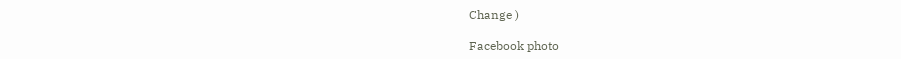Change )

Facebook photo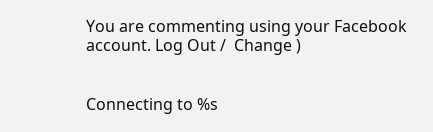You are commenting using your Facebook account. Log Out /  Change )


Connecting to %s